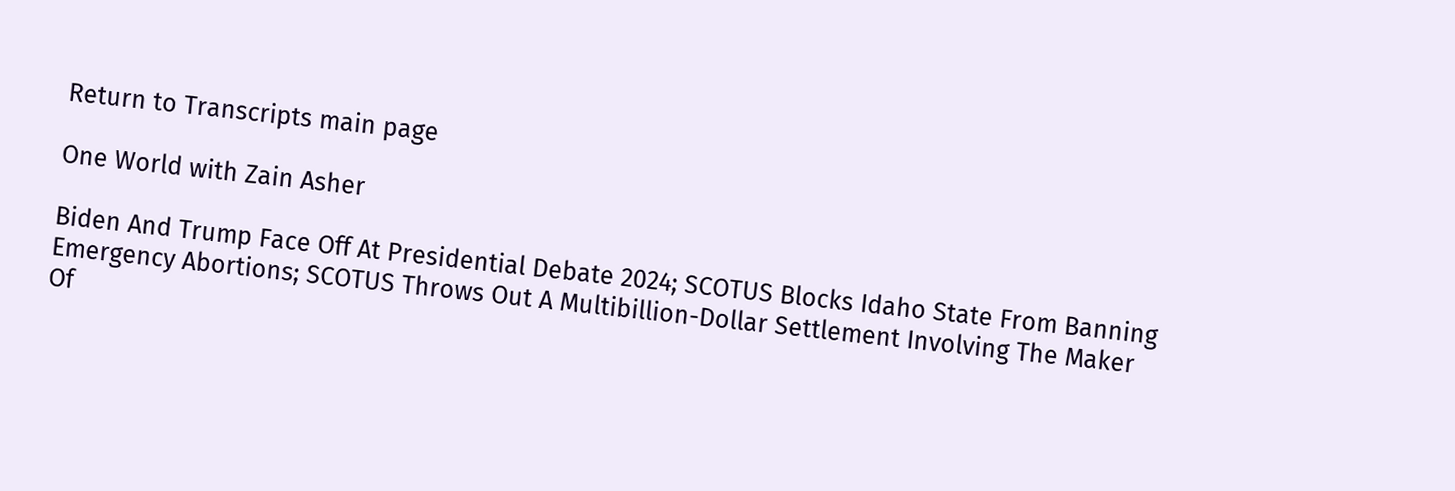Return to Transcripts main page

One World with Zain Asher

Biden And Trump Face Off At Presidential Debate 2024; SCOTUS Blocks Idaho State From Banning Emergency Abortions; SCOTUS Throws Out A Multibillion-Dollar Settlement Involving The Maker Of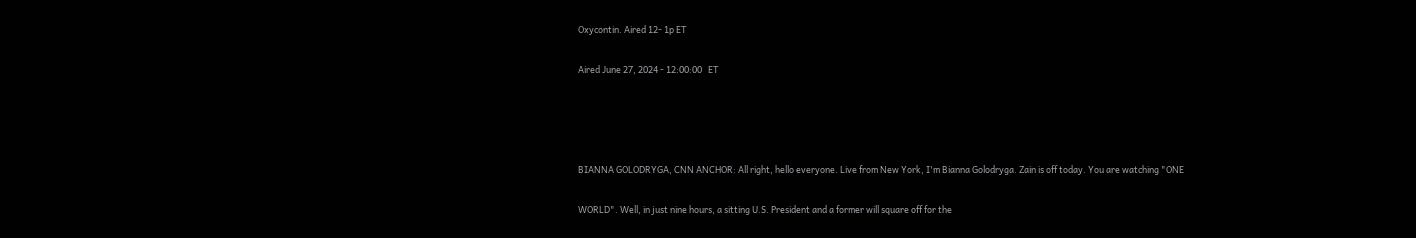Oxycontin. Aired 12- 1p ET

Aired June 27, 2024 - 12:00:00   ET




BIANNA GOLODRYGA, CNN ANCHOR: All right, hello everyone. Live from New York, I'm Bianna Golodryga. Zain is off today. You are watching "ONE

WORLD". Well, in just nine hours, a sitting U.S. President and a former will square off for the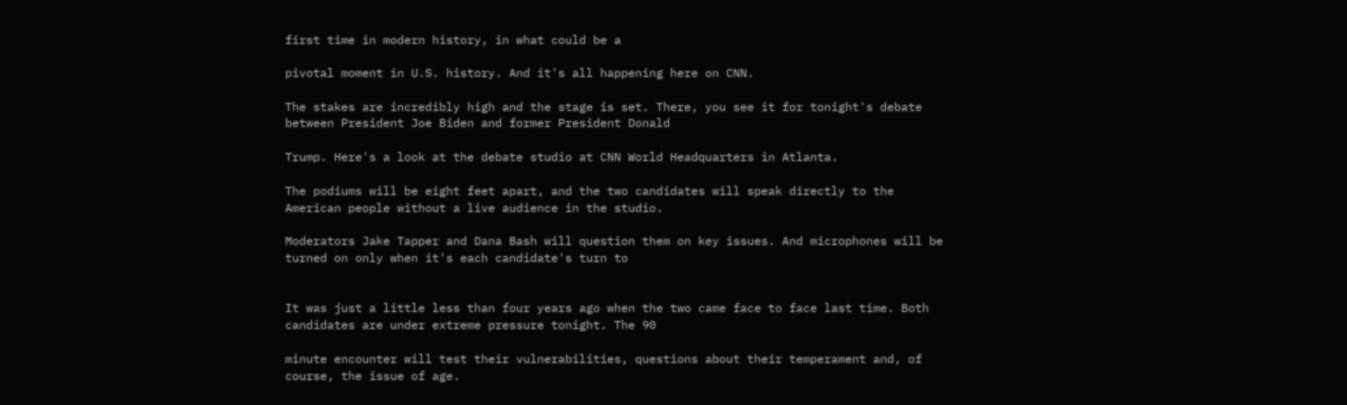first time in modern history, in what could be a

pivotal moment in U.S. history. And it's all happening here on CNN.

The stakes are incredibly high and the stage is set. There, you see it for tonight's debate between President Joe Biden and former President Donald

Trump. Here's a look at the debate studio at CNN World Headquarters in Atlanta.

The podiums will be eight feet apart, and the two candidates will speak directly to the American people without a live audience in the studio.

Moderators Jake Tapper and Dana Bash will question them on key issues. And microphones will be turned on only when it's each candidate's turn to


It was just a little less than four years ago when the two came face to face last time. Both candidates are under extreme pressure tonight. The 90

minute encounter will test their vulnerabilities, questions about their temperament and, of course, the issue of age.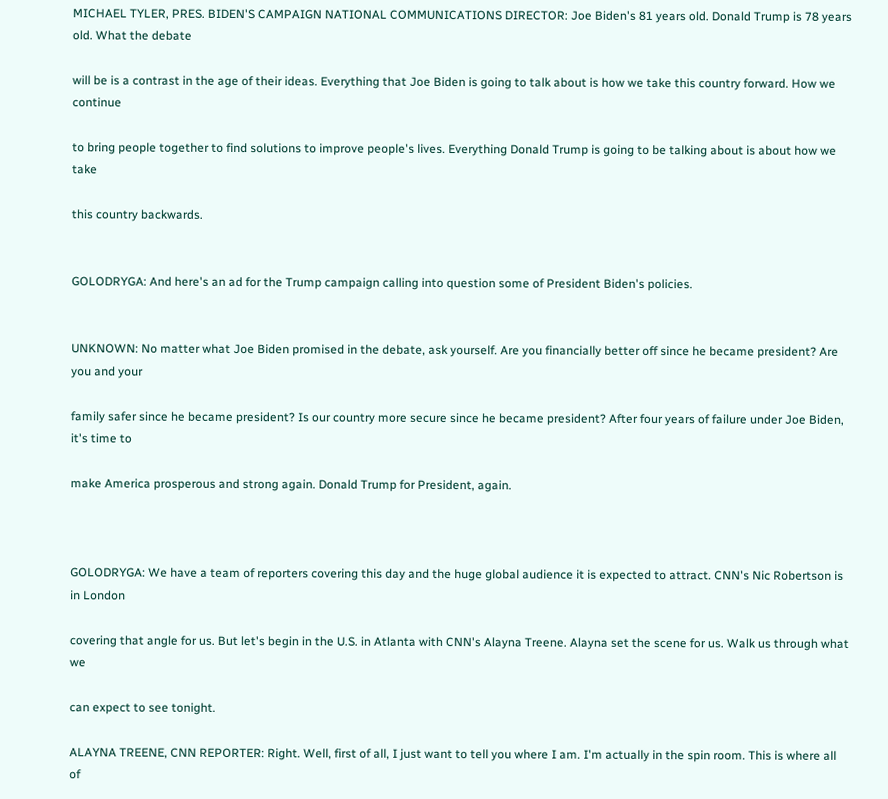MICHAEL TYLER, PRES. BIDEN'S CAMPAIGN NATIONAL COMMUNICATIONS DIRECTOR: Joe Biden's 81 years old. Donald Trump is 78 years old. What the debate

will be is a contrast in the age of their ideas. Everything that Joe Biden is going to talk about is how we take this country forward. How we continue

to bring people together to find solutions to improve people's lives. Everything Donald Trump is going to be talking about is about how we take

this country backwards.


GOLODRYGA: And here's an ad for the Trump campaign calling into question some of President Biden's policies.


UNKNOWN: No matter what Joe Biden promised in the debate, ask yourself. Are you financially better off since he became president? Are you and your

family safer since he became president? Is our country more secure since he became president? After four years of failure under Joe Biden, it's time to

make America prosperous and strong again. Donald Trump for President, again.



GOLODRYGA: We have a team of reporters covering this day and the huge global audience it is expected to attract. CNN's Nic Robertson is in London

covering that angle for us. But let's begin in the U.S. in Atlanta with CNN's Alayna Treene. Alayna set the scene for us. Walk us through what we

can expect to see tonight.

ALAYNA TREENE, CNN REPORTER: Right. Well, first of all, I just want to tell you where I am. I'm actually in the spin room. This is where all of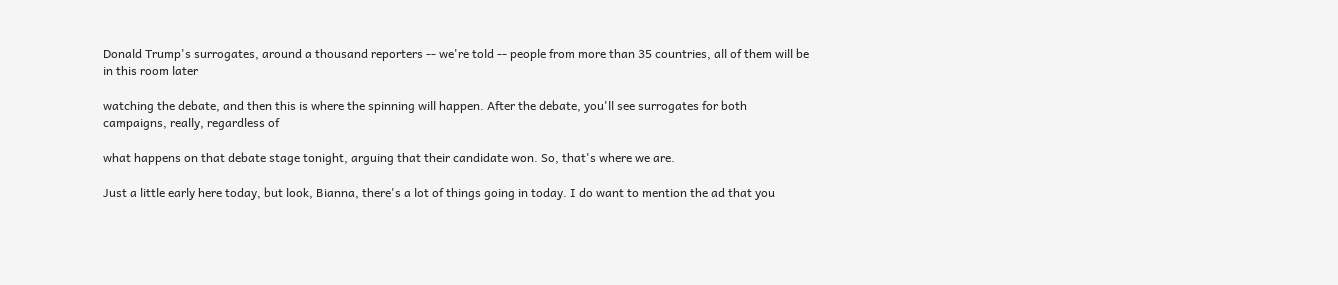Donald Trump's surrogates, around a thousand reporters -- we're told -- people from more than 35 countries, all of them will be in this room later

watching the debate, and then this is where the spinning will happen. After the debate, you'll see surrogates for both campaigns, really, regardless of

what happens on that debate stage tonight, arguing that their candidate won. So, that's where we are.

Just a little early here today, but look, Bianna, there's a lot of things going in today. I do want to mention the ad that you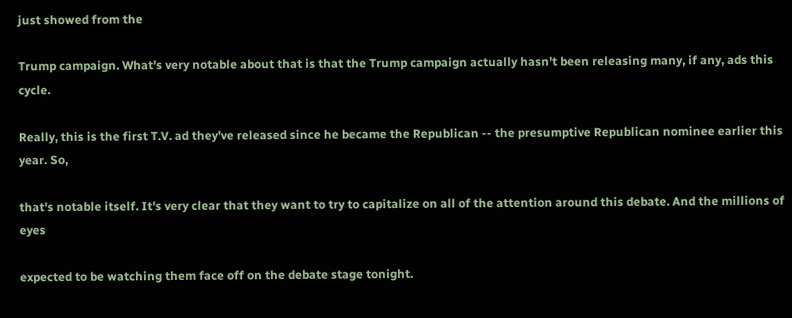just showed from the

Trump campaign. What's very notable about that is that the Trump campaign actually hasn't been releasing many, if any, ads this cycle.

Really, this is the first T.V. ad they've released since he became the Republican -- the presumptive Republican nominee earlier this year. So,

that's notable itself. It's very clear that they want to try to capitalize on all of the attention around this debate. And the millions of eyes

expected to be watching them face off on the debate stage tonight.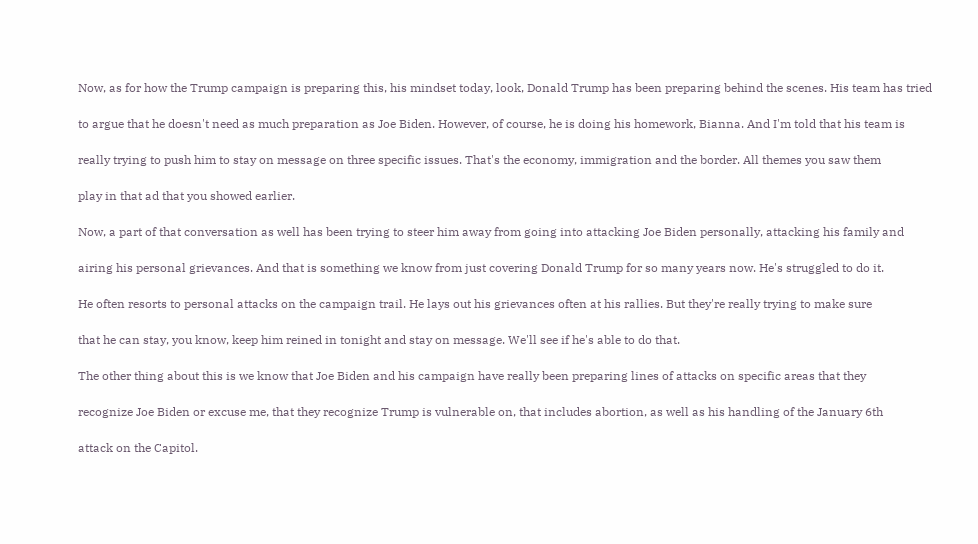Now, as for how the Trump campaign is preparing this, his mindset today, look, Donald Trump has been preparing behind the scenes. His team has tried

to argue that he doesn't need as much preparation as Joe Biden. However, of course, he is doing his homework, Bianna. And I'm told that his team is

really trying to push him to stay on message on three specific issues. That's the economy, immigration and the border. All themes you saw them

play in that ad that you showed earlier.

Now, a part of that conversation as well has been trying to steer him away from going into attacking Joe Biden personally, attacking his family and

airing his personal grievances. And that is something we know from just covering Donald Trump for so many years now. He's struggled to do it.

He often resorts to personal attacks on the campaign trail. He lays out his grievances often at his rallies. But they're really trying to make sure

that he can stay, you know, keep him reined in tonight and stay on message. We'll see if he's able to do that.

The other thing about this is we know that Joe Biden and his campaign have really been preparing lines of attacks on specific areas that they

recognize Joe Biden or excuse me, that they recognize Trump is vulnerable on, that includes abortion, as well as his handling of the January 6th

attack on the Capitol.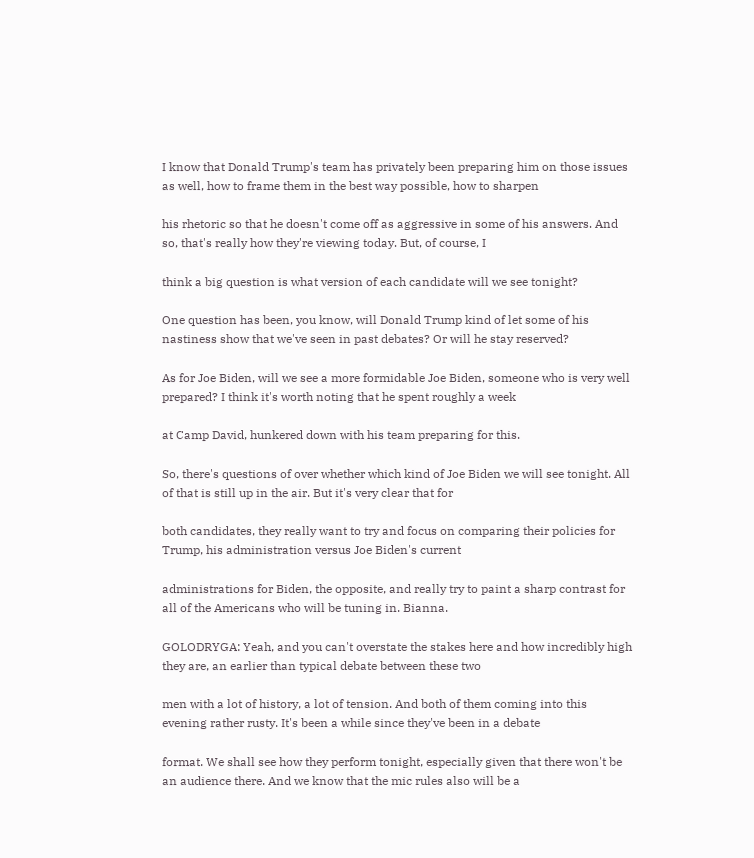I know that Donald Trump's team has privately been preparing him on those issues as well, how to frame them in the best way possible, how to sharpen

his rhetoric so that he doesn't come off as aggressive in some of his answers. And so, that's really how they're viewing today. But, of course, I

think a big question is what version of each candidate will we see tonight?

One question has been, you know, will Donald Trump kind of let some of his nastiness show that we've seen in past debates? Or will he stay reserved?

As for Joe Biden, will we see a more formidable Joe Biden, someone who is very well prepared? I think it's worth noting that he spent roughly a week

at Camp David, hunkered down with his team preparing for this.

So, there's questions of over whether which kind of Joe Biden we will see tonight. All of that is still up in the air. But it's very clear that for

both candidates, they really want to try and focus on comparing their policies for Trump, his administration versus Joe Biden's current

administrations for Biden, the opposite, and really try to paint a sharp contrast for all of the Americans who will be tuning in. Bianna.

GOLODRYGA: Yeah, and you can't overstate the stakes here and how incredibly high they are, an earlier than typical debate between these two

men with a lot of history, a lot of tension. And both of them coming into this evening rather rusty. It's been a while since they've been in a debate

format. We shall see how they perform tonight, especially given that there won't be an audience there. And we know that the mic rules also will be a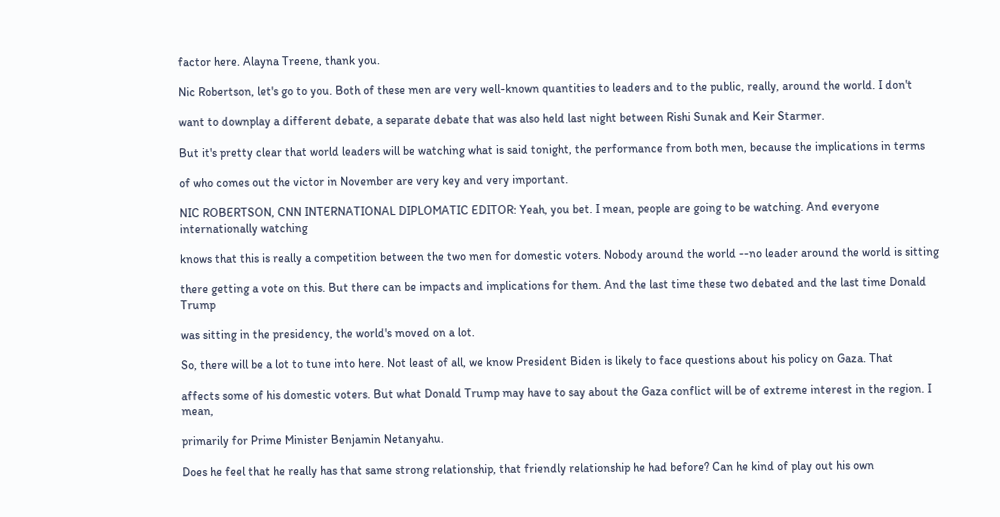factor here. Alayna Treene, thank you.

Nic Robertson, let's go to you. Both of these men are very well-known quantities to leaders and to the public, really, around the world. I don't

want to downplay a different debate, a separate debate that was also held last night between Rishi Sunak and Keir Starmer.

But it's pretty clear that world leaders will be watching what is said tonight, the performance from both men, because the implications in terms

of who comes out the victor in November are very key and very important.

NIC ROBERTSON, CNN INTERNATIONAL DIPLOMATIC EDITOR: Yeah, you bet. I mean, people are going to be watching. And everyone internationally watching

knows that this is really a competition between the two men for domestic voters. Nobody around the world --no leader around the world is sitting

there getting a vote on this. But there can be impacts and implications for them. And the last time these two debated and the last time Donald Trump

was sitting in the presidency, the world's moved on a lot.

So, there will be a lot to tune into here. Not least of all, we know President Biden is likely to face questions about his policy on Gaza. That

affects some of his domestic voters. But what Donald Trump may have to say about the Gaza conflict will be of extreme interest in the region. I mean,

primarily for Prime Minister Benjamin Netanyahu.

Does he feel that he really has that same strong relationship, that friendly relationship he had before? Can he kind of play out his own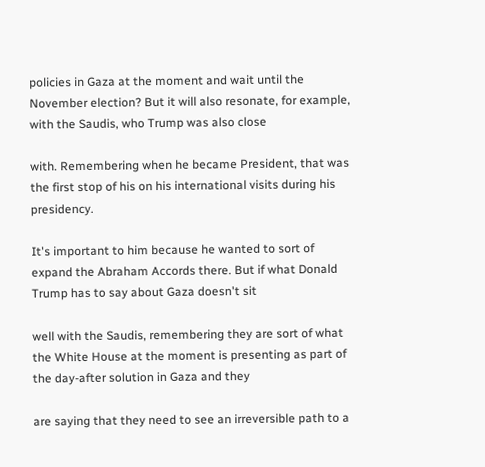policies in Gaza at the moment and wait until the November election? But it will also resonate, for example, with the Saudis, who Trump was also close

with. Remembering when he became President, that was the first stop of his on his international visits during his presidency.

It's important to him because he wanted to sort of expand the Abraham Accords there. But if what Donald Trump has to say about Gaza doesn't sit

well with the Saudis, remembering they are sort of what the White House at the moment is presenting as part of the day-after solution in Gaza and they

are saying that they need to see an irreversible path to a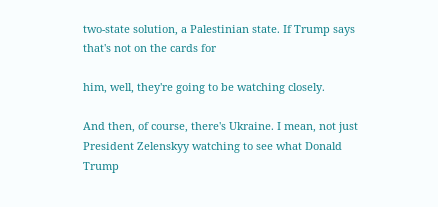two-state solution, a Palestinian state. If Trump says that's not on the cards for

him, well, they're going to be watching closely.

And then, of course, there's Ukraine. I mean, not just President Zelenskyy watching to see what Donald Trump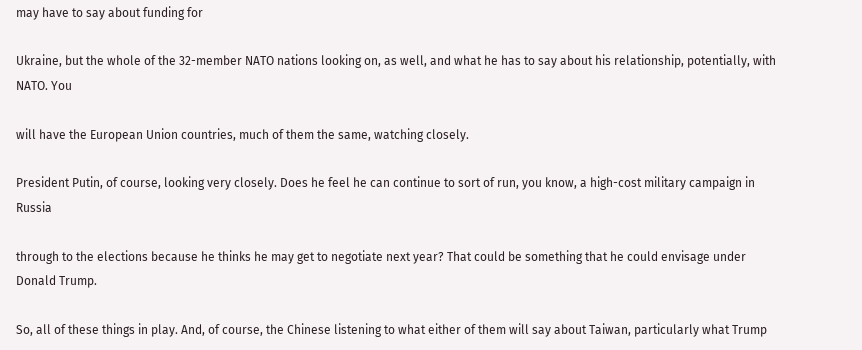may have to say about funding for

Ukraine, but the whole of the 32-member NATO nations looking on, as well, and what he has to say about his relationship, potentially, with NATO. You

will have the European Union countries, much of them the same, watching closely.

President Putin, of course, looking very closely. Does he feel he can continue to sort of run, you know, a high-cost military campaign in Russia

through to the elections because he thinks he may get to negotiate next year? That could be something that he could envisage under Donald Trump.

So, all of these things in play. And, of course, the Chinese listening to what either of them will say about Taiwan, particularly what Trump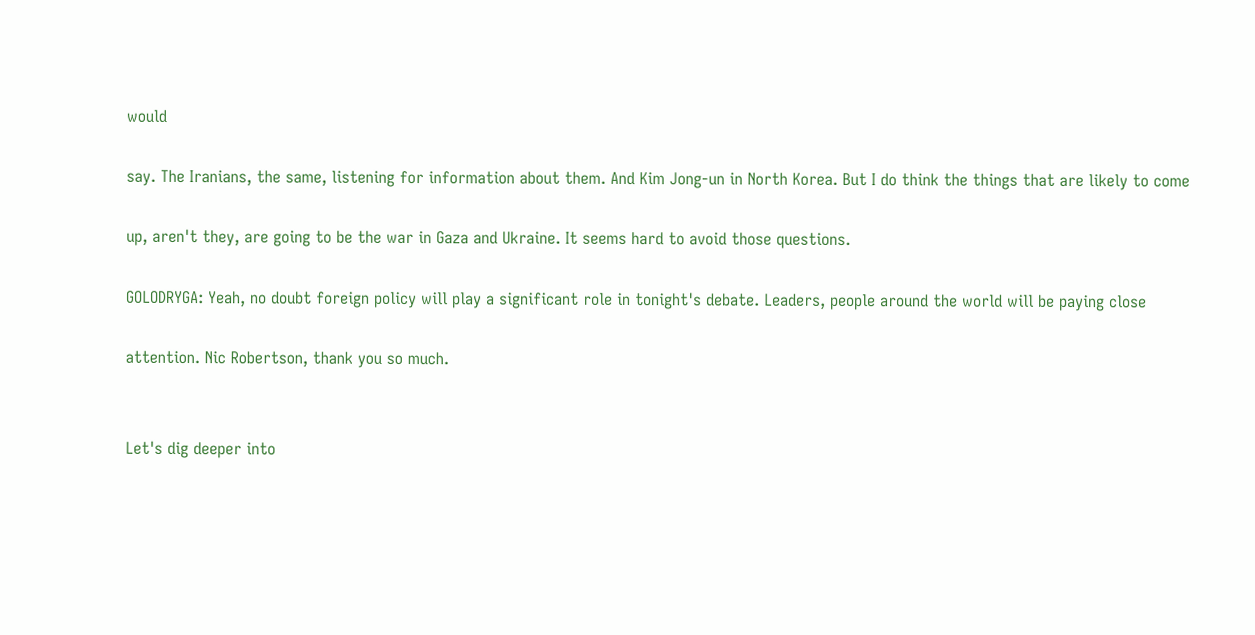would

say. The Iranians, the same, listening for information about them. And Kim Jong-un in North Korea. But I do think the things that are likely to come

up, aren't they, are going to be the war in Gaza and Ukraine. It seems hard to avoid those questions.

GOLODRYGA: Yeah, no doubt foreign policy will play a significant role in tonight's debate. Leaders, people around the world will be paying close

attention. Nic Robertson, thank you so much.


Let's dig deeper into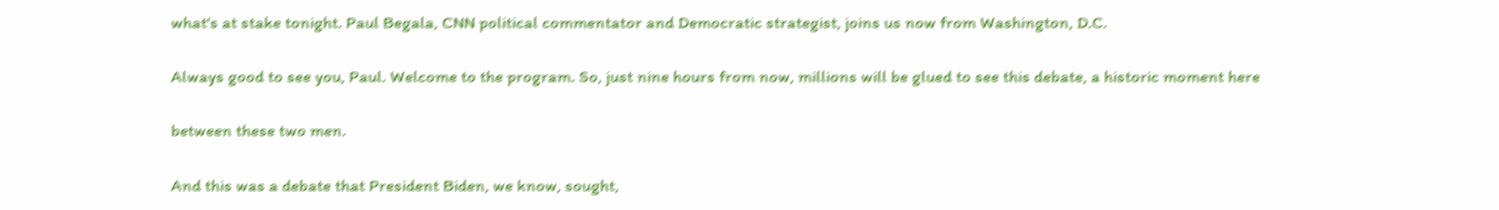what's at stake tonight. Paul Begala, CNN political commentator and Democratic strategist, joins us now from Washington, D.C.

Always good to see you, Paul. Welcome to the program. So, just nine hours from now, millions will be glued to see this debate, a historic moment here

between these two men.

And this was a debate that President Biden, we know, sought,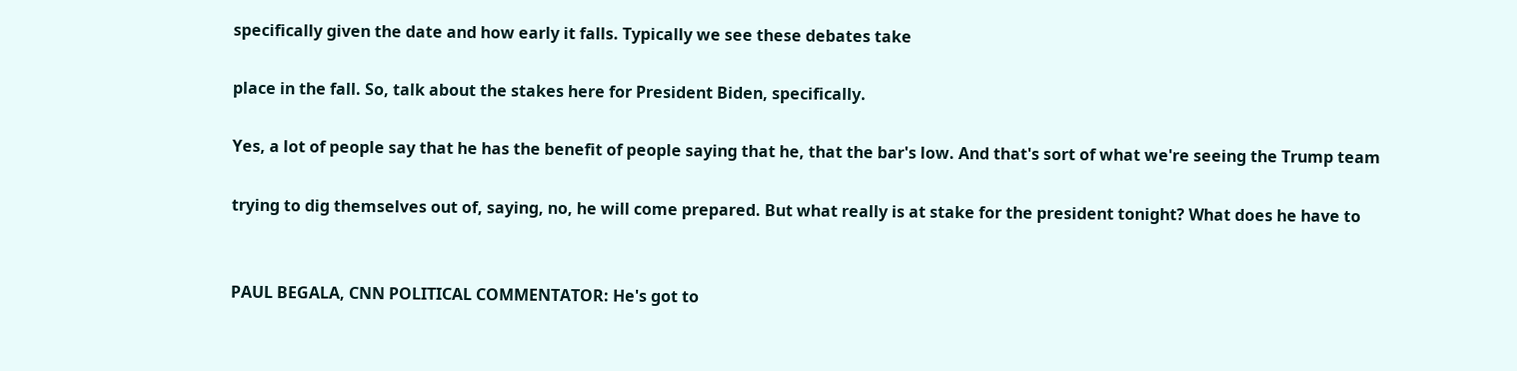specifically given the date and how early it falls. Typically we see these debates take

place in the fall. So, talk about the stakes here for President Biden, specifically.

Yes, a lot of people say that he has the benefit of people saying that he, that the bar's low. And that's sort of what we're seeing the Trump team

trying to dig themselves out of, saying, no, he will come prepared. But what really is at stake for the president tonight? What does he have to


PAUL BEGALA, CNN POLITICAL COMMENTATOR: He's got to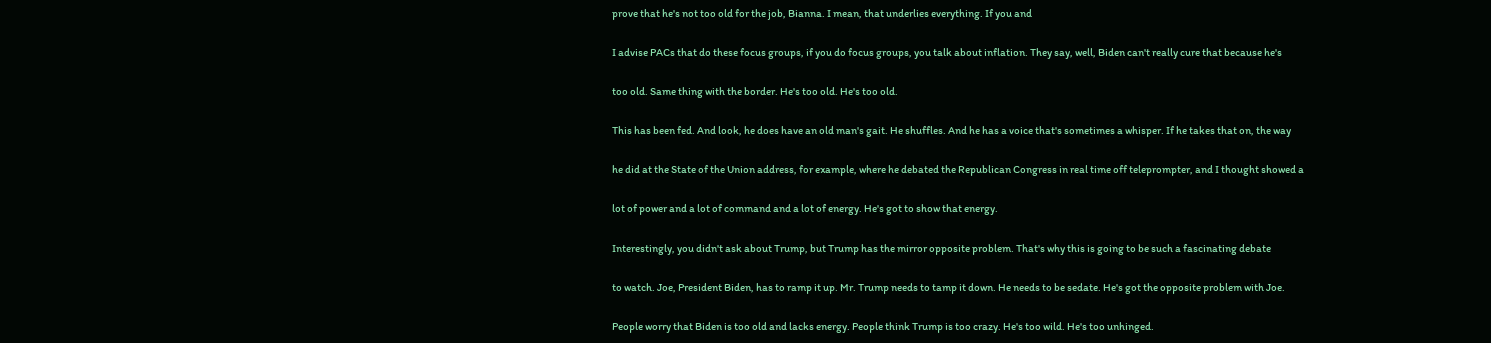prove that he's not too old for the job, Bianna. I mean, that underlies everything. If you and

I advise PACs that do these focus groups, if you do focus groups, you talk about inflation. They say, well, Biden can't really cure that because he's

too old. Same thing with the border. He's too old. He's too old.

This has been fed. And look, he does have an old man's gait. He shuffles. And he has a voice that's sometimes a whisper. If he takes that on, the way

he did at the State of the Union address, for example, where he debated the Republican Congress in real time off teleprompter, and I thought showed a

lot of power and a lot of command and a lot of energy. He's got to show that energy.

Interestingly, you didn't ask about Trump, but Trump has the mirror opposite problem. That's why this is going to be such a fascinating debate

to watch. Joe, President Biden, has to ramp it up. Mr. Trump needs to tamp it down. He needs to be sedate. He's got the opposite problem with Joe.

People worry that Biden is too old and lacks energy. People think Trump is too crazy. He's too wild. He's too unhinged.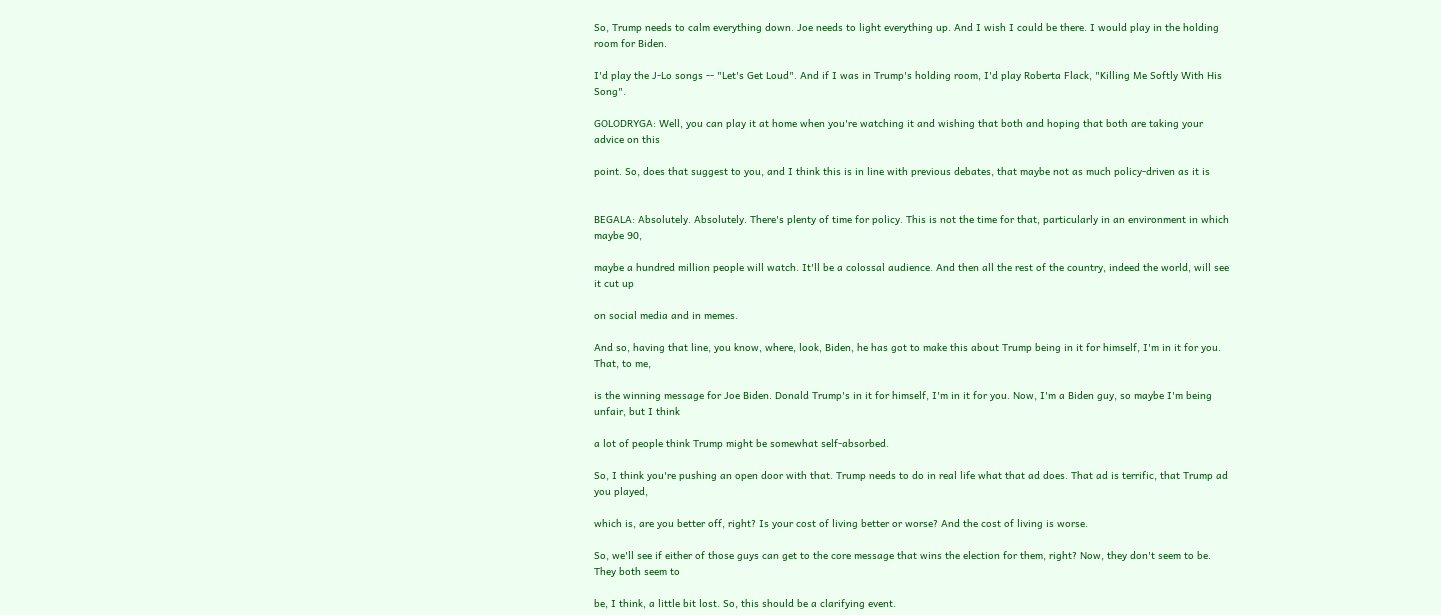So, Trump needs to calm everything down. Joe needs to light everything up. And I wish I could be there. I would play in the holding room for Biden.

I'd play the J-Lo songs -- "Let's Get Loud". And if I was in Trump's holding room, I'd play Roberta Flack, "Killing Me Softly With His Song".

GOLODRYGA: Well, you can play it at home when you're watching it and wishing that both and hoping that both are taking your advice on this

point. So, does that suggest to you, and I think this is in line with previous debates, that maybe not as much policy-driven as it is


BEGALA: Absolutely. Absolutely. There's plenty of time for policy. This is not the time for that, particularly in an environment in which maybe 90,

maybe a hundred million people will watch. It'll be a colossal audience. And then all the rest of the country, indeed the world, will see it cut up

on social media and in memes.

And so, having that line, you know, where, look, Biden, he has got to make this about Trump being in it for himself, I'm in it for you. That, to me,

is the winning message for Joe Biden. Donald Trump's in it for himself, I'm in it for you. Now, I'm a Biden guy, so maybe I'm being unfair, but I think

a lot of people think Trump might be somewhat self-absorbed.

So, I think you're pushing an open door with that. Trump needs to do in real life what that ad does. That ad is terrific, that Trump ad you played,

which is, are you better off, right? Is your cost of living better or worse? And the cost of living is worse.

So, we'll see if either of those guys can get to the core message that wins the election for them, right? Now, they don't seem to be. They both seem to

be, I think, a little bit lost. So, this should be a clarifying event.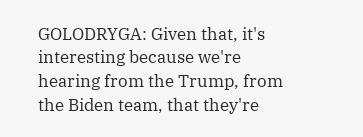GOLODRYGA: Given that, it's interesting because we're hearing from the Trump, from the Biden team, that they're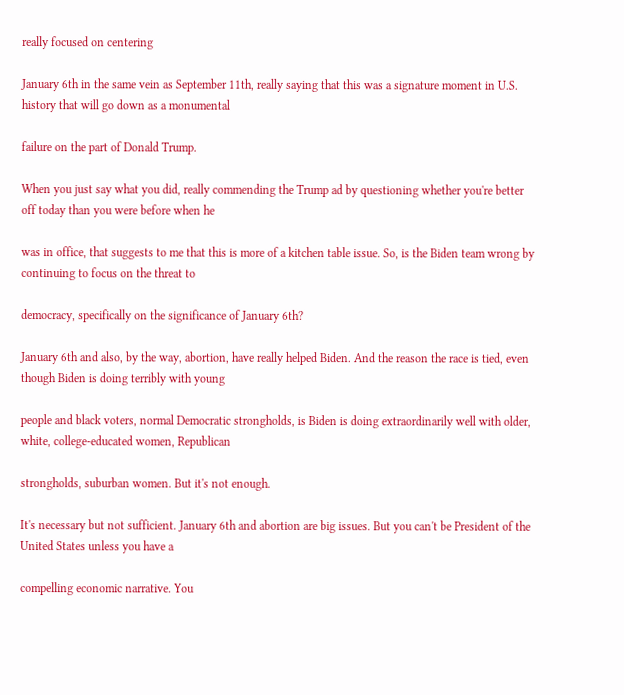really focused on centering

January 6th in the same vein as September 11th, really saying that this was a signature moment in U.S. history that will go down as a monumental

failure on the part of Donald Trump.

When you just say what you did, really commending the Trump ad by questioning whether you're better off today than you were before when he

was in office, that suggests to me that this is more of a kitchen table issue. So, is the Biden team wrong by continuing to focus on the threat to

democracy, specifically on the significance of January 6th?

January 6th and also, by the way, abortion, have really helped Biden. And the reason the race is tied, even though Biden is doing terribly with young

people and black voters, normal Democratic strongholds, is Biden is doing extraordinarily well with older, white, college-educated women, Republican

strongholds, suburban women. But it's not enough.

It's necessary but not sufficient. January 6th and abortion are big issues. But you can't be President of the United States unless you have a

compelling economic narrative. You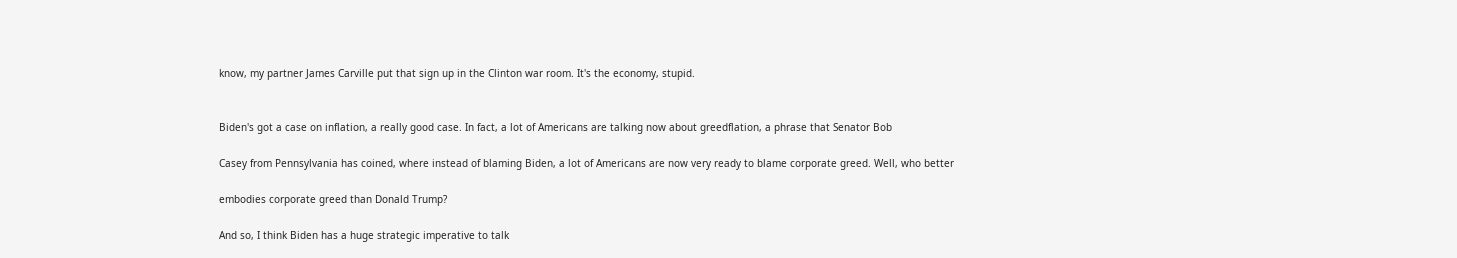know, my partner James Carville put that sign up in the Clinton war room. It's the economy, stupid.


Biden's got a case on inflation, a really good case. In fact, a lot of Americans are talking now about greedflation, a phrase that Senator Bob

Casey from Pennsylvania has coined, where instead of blaming Biden, a lot of Americans are now very ready to blame corporate greed. Well, who better

embodies corporate greed than Donald Trump?

And so, I think Biden has a huge strategic imperative to talk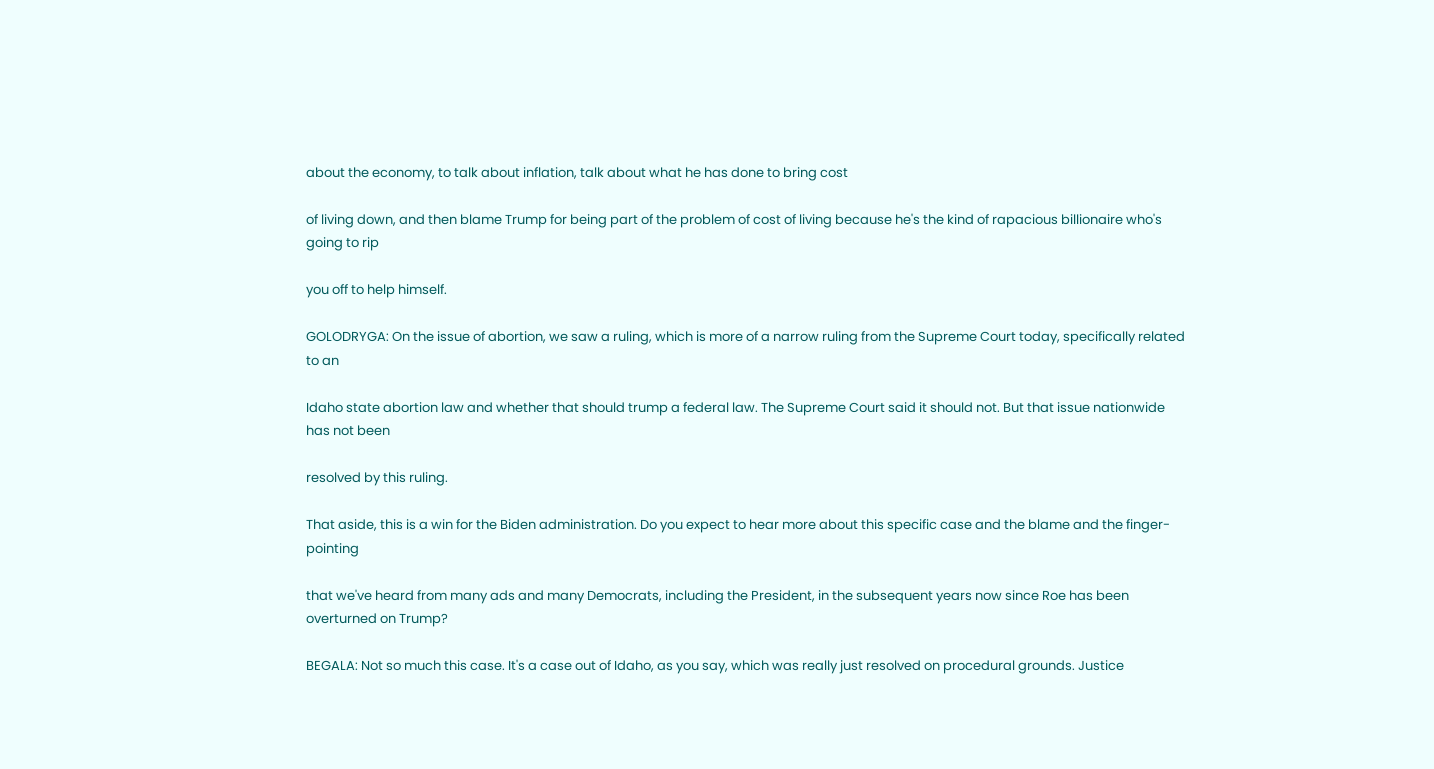about the economy, to talk about inflation, talk about what he has done to bring cost

of living down, and then blame Trump for being part of the problem of cost of living because he's the kind of rapacious billionaire who's going to rip

you off to help himself.

GOLODRYGA: On the issue of abortion, we saw a ruling, which is more of a narrow ruling from the Supreme Court today, specifically related to an

Idaho state abortion law and whether that should trump a federal law. The Supreme Court said it should not. But that issue nationwide has not been

resolved by this ruling.

That aside, this is a win for the Biden administration. Do you expect to hear more about this specific case and the blame and the finger-pointing

that we've heard from many ads and many Democrats, including the President, in the subsequent years now since Roe has been overturned on Trump?

BEGALA: Not so much this case. It's a case out of Idaho, as you say, which was really just resolved on procedural grounds. Justice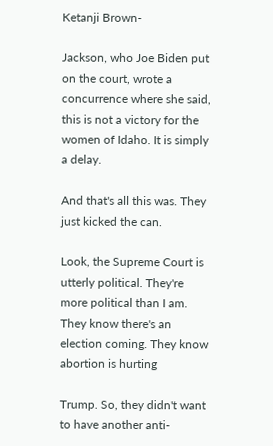Ketanji Brown-

Jackson, who Joe Biden put on the court, wrote a concurrence where she said, this is not a victory for the women of Idaho. It is simply a delay.

And that's all this was. They just kicked the can.

Look, the Supreme Court is utterly political. They're more political than I am. They know there's an election coming. They know abortion is hurting

Trump. So, they didn't want to have another anti-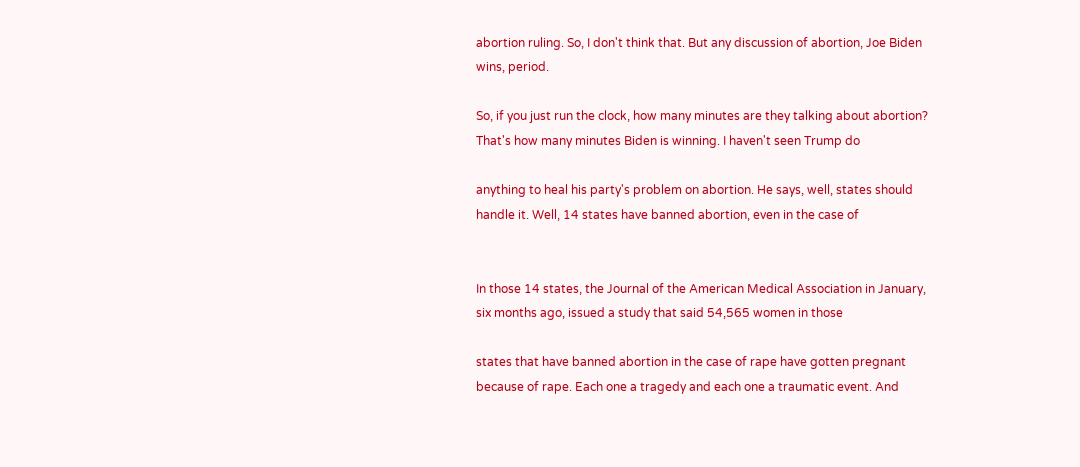abortion ruling. So, I don't think that. But any discussion of abortion, Joe Biden wins, period.

So, if you just run the clock, how many minutes are they talking about abortion? That's how many minutes Biden is winning. I haven't seen Trump do

anything to heal his party's problem on abortion. He says, well, states should handle it. Well, 14 states have banned abortion, even in the case of


In those 14 states, the Journal of the American Medical Association in January, six months ago, issued a study that said 54,565 women in those

states that have banned abortion in the case of rape have gotten pregnant because of rape. Each one a tragedy and each one a traumatic event. And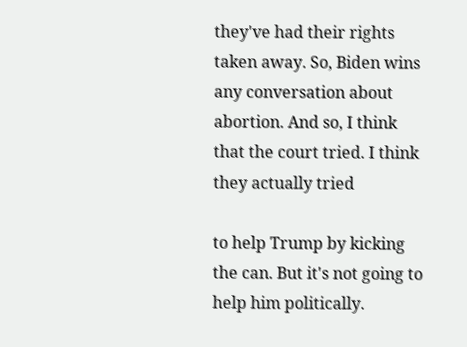they've had their rights taken away. So, Biden wins any conversation about abortion. And so, I think that the court tried. I think they actually tried

to help Trump by kicking the can. But it's not going to help him politically.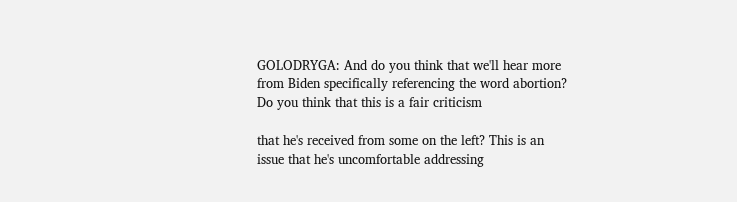GOLODRYGA: And do you think that we'll hear more from Biden specifically referencing the word abortion? Do you think that this is a fair criticism

that he's received from some on the left? This is an issue that he's uncomfortable addressing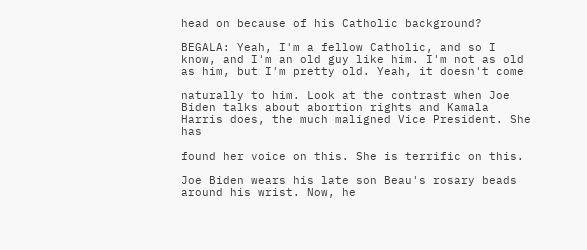head on because of his Catholic background?

BEGALA: Yeah, I'm a fellow Catholic, and so I know, and I'm an old guy like him. I'm not as old as him, but I'm pretty old. Yeah, it doesn't come

naturally to him. Look at the contrast when Joe Biden talks about abortion rights and Kamala Harris does, the much maligned Vice President. She has

found her voice on this. She is terrific on this.

Joe Biden wears his late son Beau's rosary beads around his wrist. Now, he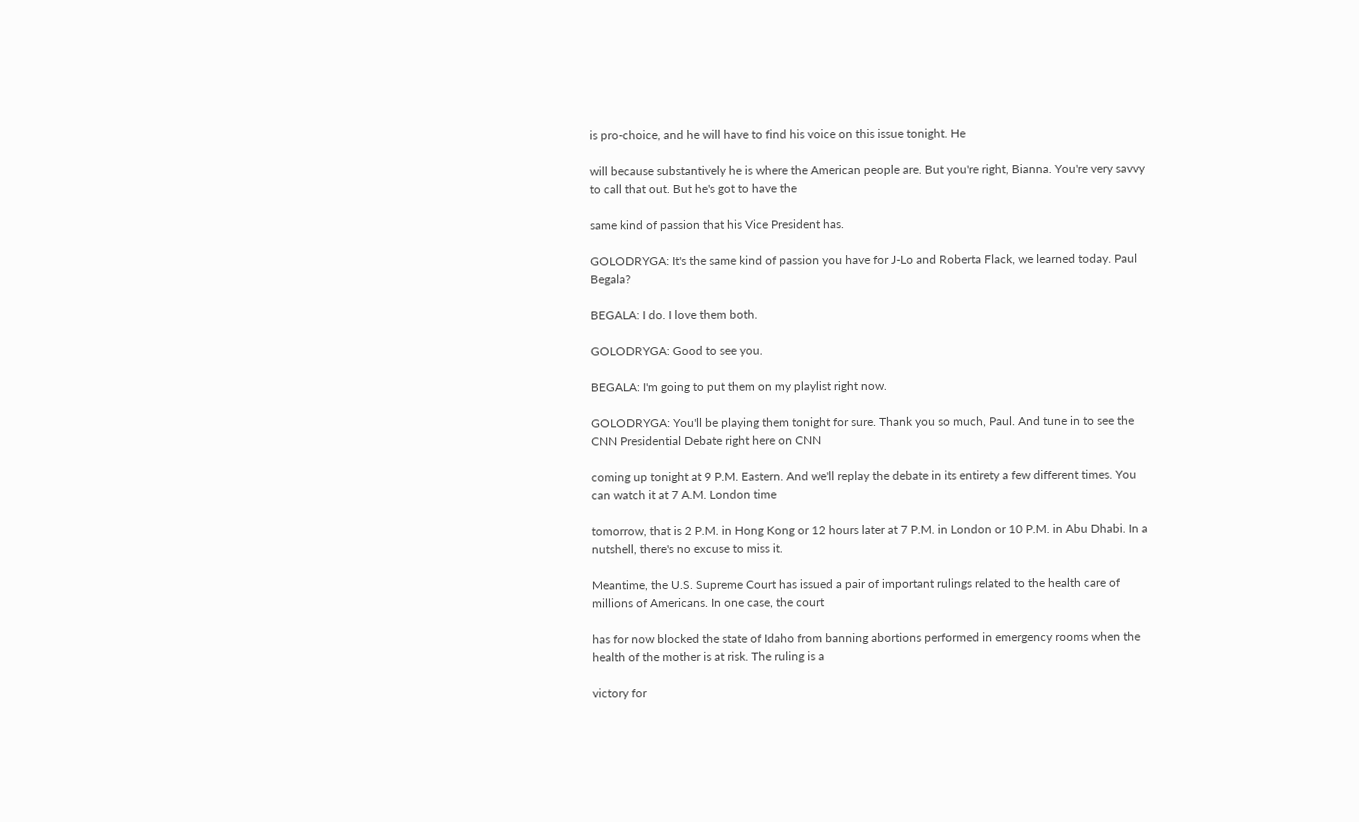is pro-choice, and he will have to find his voice on this issue tonight. He

will because substantively he is where the American people are. But you're right, Bianna. You're very savvy to call that out. But he's got to have the

same kind of passion that his Vice President has.

GOLODRYGA: It's the same kind of passion you have for J-Lo and Roberta Flack, we learned today. Paul Begala?

BEGALA: I do. I love them both.

GOLODRYGA: Good to see you.

BEGALA: I'm going to put them on my playlist right now.

GOLODRYGA: You'll be playing them tonight for sure. Thank you so much, Paul. And tune in to see the CNN Presidential Debate right here on CNN

coming up tonight at 9 P.M. Eastern. And we'll replay the debate in its entirety a few different times. You can watch it at 7 A.M. London time

tomorrow, that is 2 P.M. in Hong Kong or 12 hours later at 7 P.M. in London or 10 P.M. in Abu Dhabi. In a nutshell, there's no excuse to miss it.

Meantime, the U.S. Supreme Court has issued a pair of important rulings related to the health care of millions of Americans. In one case, the court

has for now blocked the state of Idaho from banning abortions performed in emergency rooms when the health of the mother is at risk. The ruling is a

victory for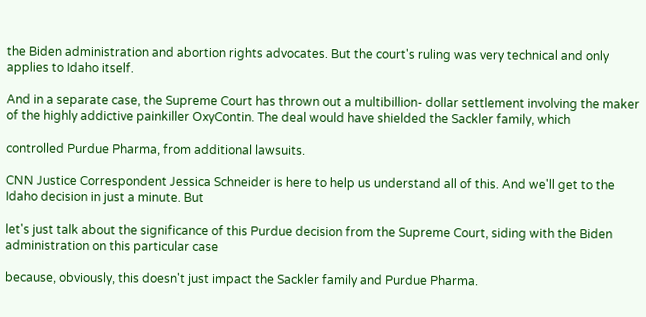the Biden administration and abortion rights advocates. But the court's ruling was very technical and only applies to Idaho itself.

And in a separate case, the Supreme Court has thrown out a multibillion- dollar settlement involving the maker of the highly addictive painkiller OxyContin. The deal would have shielded the Sackler family, which

controlled Purdue Pharma, from additional lawsuits.

CNN Justice Correspondent Jessica Schneider is here to help us understand all of this. And we'll get to the Idaho decision in just a minute. But

let's just talk about the significance of this Purdue decision from the Supreme Court, siding with the Biden administration on this particular case

because, obviously, this doesn't just impact the Sackler family and Purdue Pharma.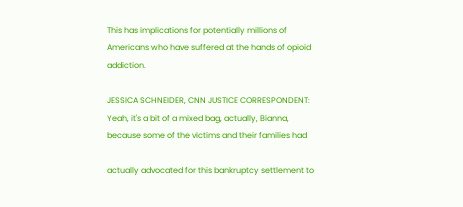This has implications for potentially millions of Americans who have suffered at the hands of opioid addiction.

JESSICA SCHNEIDER, CNN JUSTICE CORRESPONDENT: Yeah, it's a bit of a mixed bag, actually, Bianna, because some of the victims and their families had

actually advocated for this bankruptcy settlement to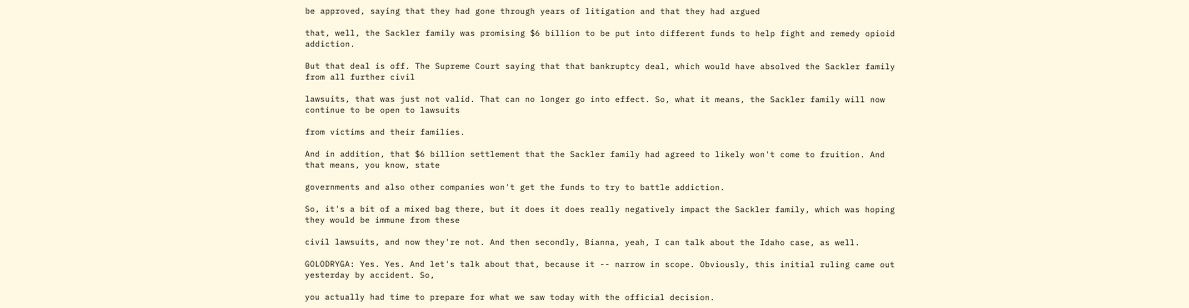be approved, saying that they had gone through years of litigation and that they had argued

that, well, the Sackler family was promising $6 billion to be put into different funds to help fight and remedy opioid addiction.

But that deal is off. The Supreme Court saying that that bankruptcy deal, which would have absolved the Sackler family from all further civil

lawsuits, that was just not valid. That can no longer go into effect. So, what it means, the Sackler family will now continue to be open to lawsuits

from victims and their families.

And in addition, that $6 billion settlement that the Sackler family had agreed to likely won't come to fruition. And that means, you know, state

governments and also other companies won't get the funds to try to battle addiction.

So, it's a bit of a mixed bag there, but it does it does really negatively impact the Sackler family, which was hoping they would be immune from these

civil lawsuits, and now they're not. And then secondly, Bianna, yeah, I can talk about the Idaho case, as well.

GOLODRYGA: Yes. Yes. And let's talk about that, because it -- narrow in scope. Obviously, this initial ruling came out yesterday by accident. So,

you actually had time to prepare for what we saw today with the official decision.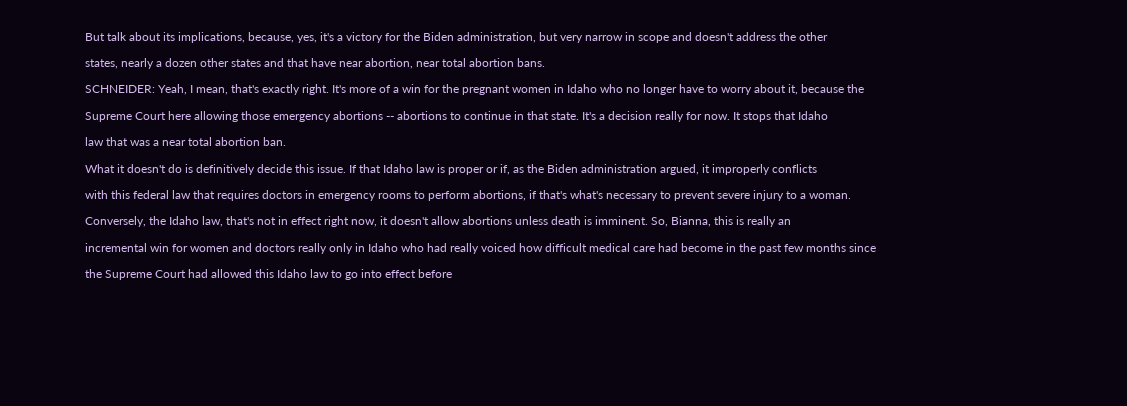But talk about its implications, because, yes, it's a victory for the Biden administration, but very narrow in scope and doesn't address the other

states, nearly a dozen other states and that have near abortion, near total abortion bans.

SCHNEIDER: Yeah, I mean, that's exactly right. It's more of a win for the pregnant women in Idaho who no longer have to worry about it, because the

Supreme Court here allowing those emergency abortions -- abortions to continue in that state. It's a decision really for now. It stops that Idaho

law that was a near total abortion ban.

What it doesn't do is definitively decide this issue. If that Idaho law is proper or if, as the Biden administration argued, it improperly conflicts

with this federal law that requires doctors in emergency rooms to perform abortions, if that's what's necessary to prevent severe injury to a woman.

Conversely, the Idaho law, that's not in effect right now, it doesn't allow abortions unless death is imminent. So, Bianna, this is really an

incremental win for women and doctors really only in Idaho who had really voiced how difficult medical care had become in the past few months since

the Supreme Court had allowed this Idaho law to go into effect before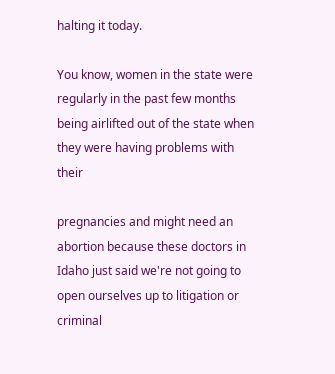halting it today.

You know, women in the state were regularly in the past few months being airlifted out of the state when they were having problems with their

pregnancies and might need an abortion because these doctors in Idaho just said we're not going to open ourselves up to litigation or criminal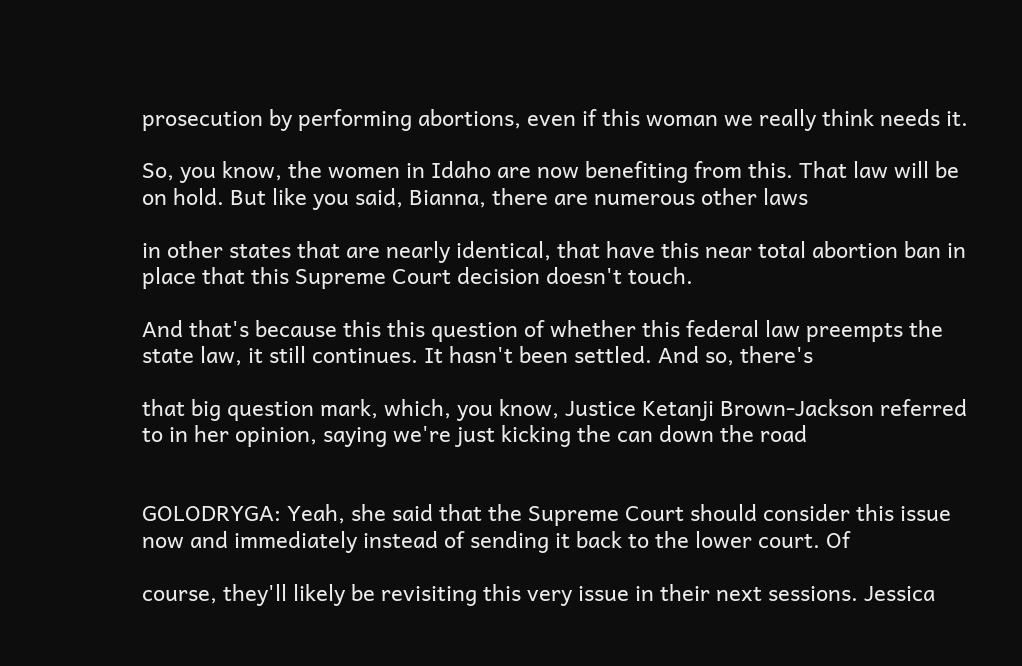prosecution by performing abortions, even if this woman we really think needs it.

So, you know, the women in Idaho are now benefiting from this. That law will be on hold. But like you said, Bianna, there are numerous other laws

in other states that are nearly identical, that have this near total abortion ban in place that this Supreme Court decision doesn't touch.

And that's because this this question of whether this federal law preempts the state law, it still continues. It hasn't been settled. And so, there's

that big question mark, which, you know, Justice Ketanji Brown-Jackson referred to in her opinion, saying we're just kicking the can down the road


GOLODRYGA: Yeah, she said that the Supreme Court should consider this issue now and immediately instead of sending it back to the lower court. Of

course, they'll likely be revisiting this very issue in their next sessions. Jessica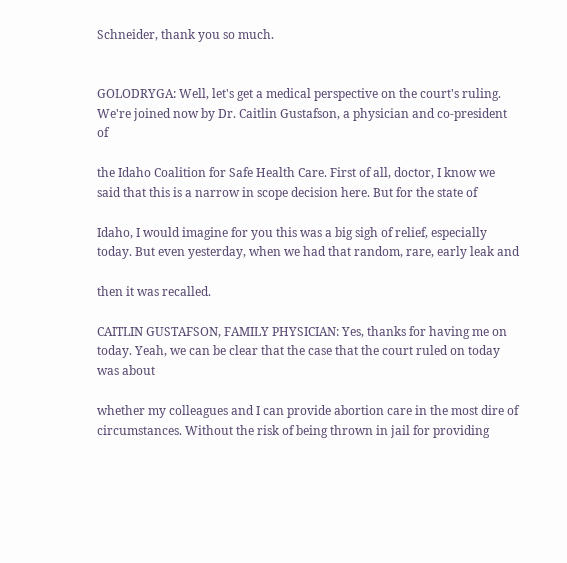Schneider, thank you so much.


GOLODRYGA: Well, let's get a medical perspective on the court's ruling. We're joined now by Dr. Caitlin Gustafson, a physician and co-president of

the Idaho Coalition for Safe Health Care. First of all, doctor, I know we said that this is a narrow in scope decision here. But for the state of

Idaho, I would imagine for you this was a big sigh of relief, especially today. But even yesterday, when we had that random, rare, early leak and

then it was recalled.

CAITLIN GUSTAFSON, FAMILY PHYSICIAN: Yes, thanks for having me on today. Yeah, we can be clear that the case that the court ruled on today was about

whether my colleagues and I can provide abortion care in the most dire of circumstances. Without the risk of being thrown in jail for providing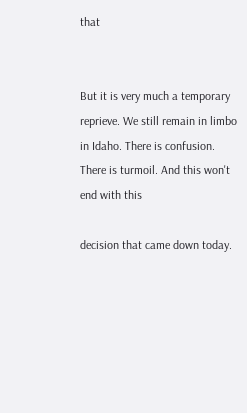that


But it is very much a temporary reprieve. We still remain in limbo in Idaho. There is confusion. There is turmoil. And this won't end with this

decision that came down today.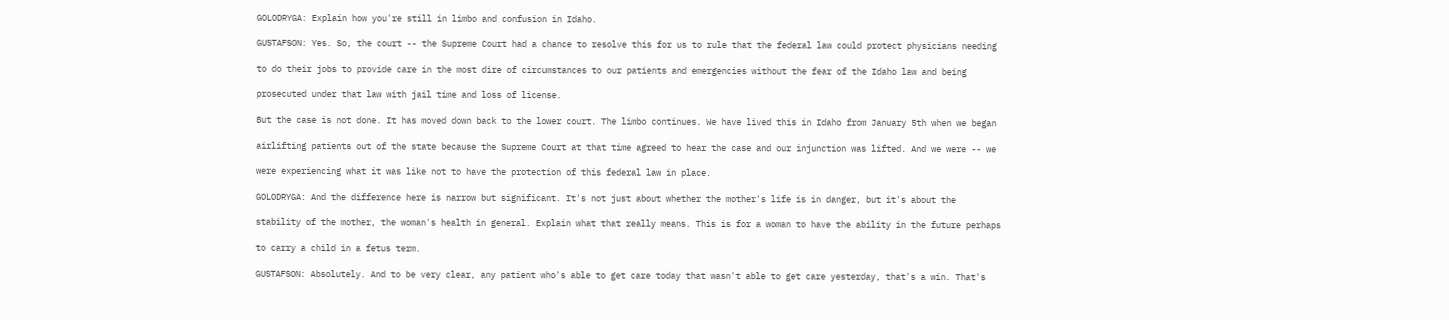GOLODRYGA: Explain how you're still in limbo and confusion in Idaho.

GUSTAFSON: Yes. So, the court -- the Supreme Court had a chance to resolve this for us to rule that the federal law could protect physicians needing

to do their jobs to provide care in the most dire of circumstances to our patients and emergencies without the fear of the Idaho law and being

prosecuted under that law with jail time and loss of license.

But the case is not done. It has moved down back to the lower court. The limbo continues. We have lived this in Idaho from January 5th when we began

airlifting patients out of the state because the Supreme Court at that time agreed to hear the case and our injunction was lifted. And we were -- we

were experiencing what it was like not to have the protection of this federal law in place.

GOLODRYGA: And the difference here is narrow but significant. It's not just about whether the mother's life is in danger, but it's about the

stability of the mother, the woman's health in general. Explain what that really means. This is for a woman to have the ability in the future perhaps

to carry a child in a fetus term.

GUSTAFSON: Absolutely. And to be very clear, any patient who's able to get care today that wasn't able to get care yesterday, that's a win. That's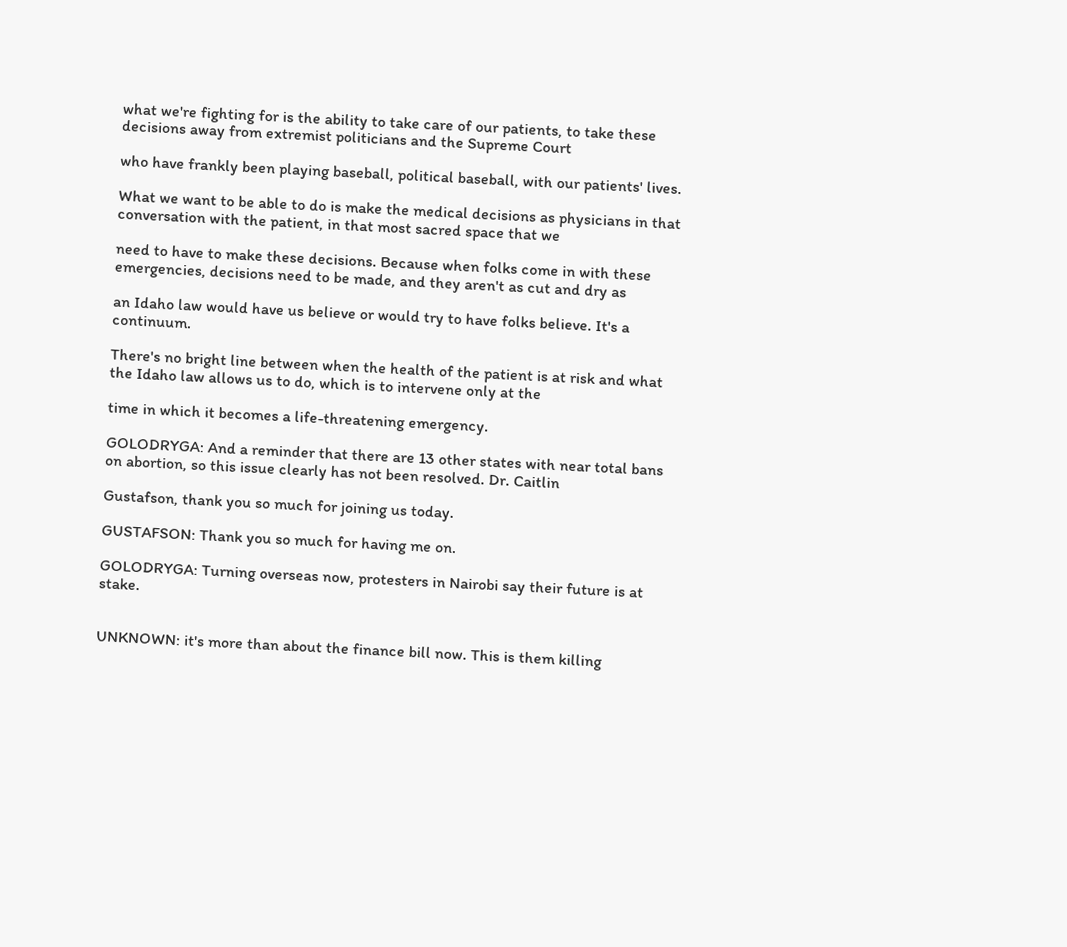what we're fighting for is the ability to take care of our patients, to take these decisions away from extremist politicians and the Supreme Court

who have frankly been playing baseball, political baseball, with our patients' lives.

What we want to be able to do is make the medical decisions as physicians in that conversation with the patient, in that most sacred space that we

need to have to make these decisions. Because when folks come in with these emergencies, decisions need to be made, and they aren't as cut and dry as

an Idaho law would have us believe or would try to have folks believe. It's a continuum.

There's no bright line between when the health of the patient is at risk and what the Idaho law allows us to do, which is to intervene only at the

time in which it becomes a life-threatening emergency.

GOLODRYGA: And a reminder that there are 13 other states with near total bans on abortion, so this issue clearly has not been resolved. Dr. Caitlin

Gustafson, thank you so much for joining us today.

GUSTAFSON: Thank you so much for having me on.

GOLODRYGA: Turning overseas now, protesters in Nairobi say their future is at stake.


UNKNOWN: it's more than about the finance bill now. This is them killing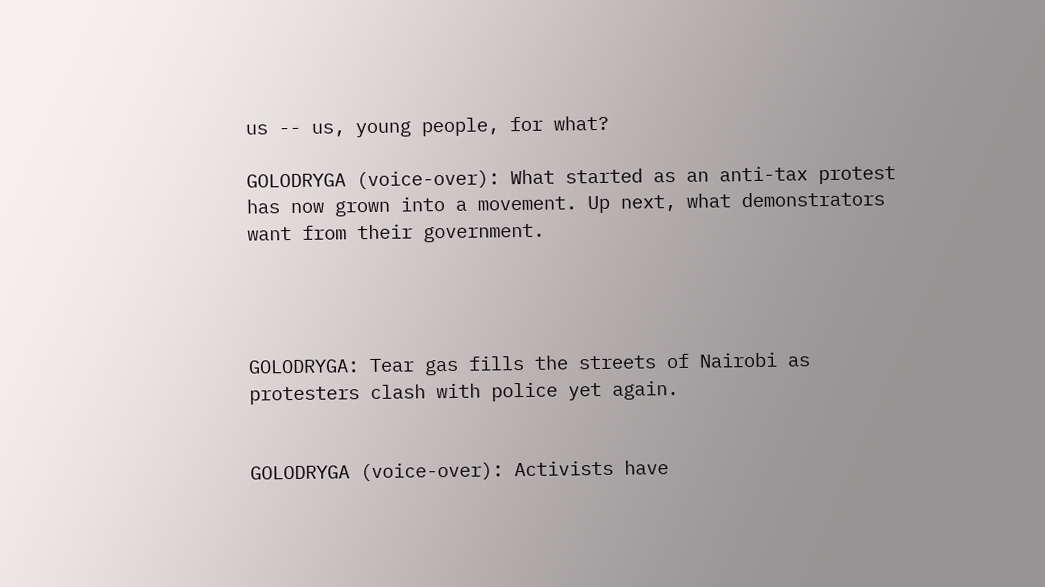us -- us, young people, for what?

GOLODRYGA (voice-over): What started as an anti-tax protest has now grown into a movement. Up next, what demonstrators want from their government.




GOLODRYGA: Tear gas fills the streets of Nairobi as protesters clash with police yet again.


GOLODRYGA (voice-over): Activists have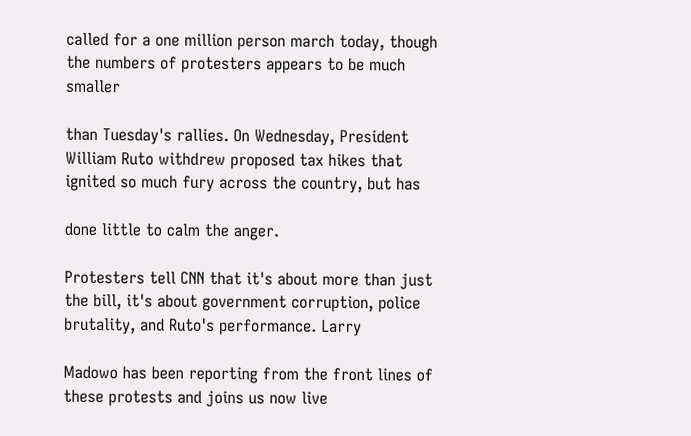called for a one million person march today, though the numbers of protesters appears to be much smaller

than Tuesday's rallies. On Wednesday, President William Ruto withdrew proposed tax hikes that ignited so much fury across the country, but has

done little to calm the anger.

Protesters tell CNN that it's about more than just the bill, it's about government corruption, police brutality, and Ruto's performance. Larry

Madowo has been reporting from the front lines of these protests and joins us now live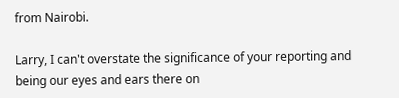from Nairobi.

Larry, I can't overstate the significance of your reporting and being our eyes and ears there on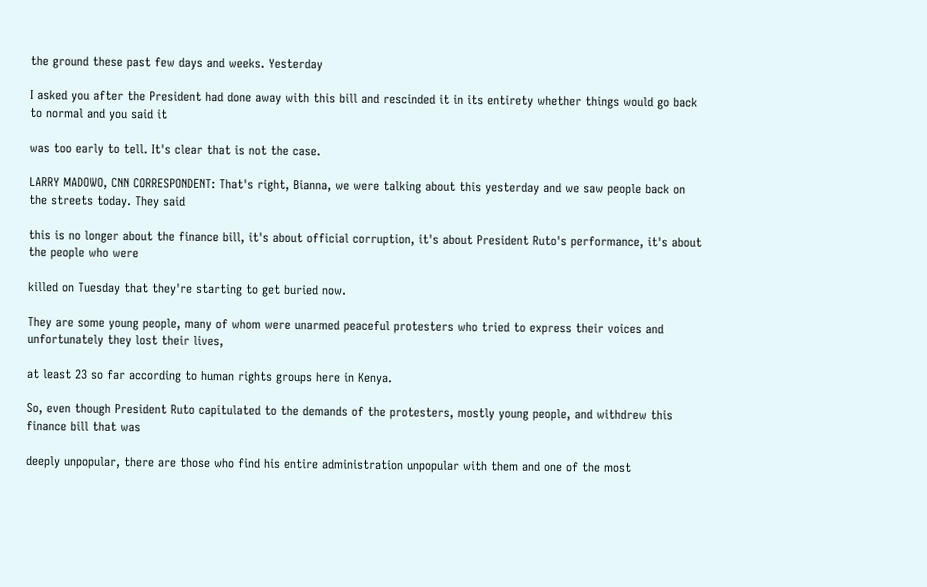the ground these past few days and weeks. Yesterday

I asked you after the President had done away with this bill and rescinded it in its entirety whether things would go back to normal and you said it

was too early to tell. It's clear that is not the case.

LARRY MADOWO, CNN CORRESPONDENT: That's right, Bianna, we were talking about this yesterday and we saw people back on the streets today. They said

this is no longer about the finance bill, it's about official corruption, it's about President Ruto's performance, it's about the people who were

killed on Tuesday that they're starting to get buried now.

They are some young people, many of whom were unarmed peaceful protesters who tried to express their voices and unfortunately they lost their lives,

at least 23 so far according to human rights groups here in Kenya.

So, even though President Ruto capitulated to the demands of the protesters, mostly young people, and withdrew this finance bill that was

deeply unpopular, there are those who find his entire administration unpopular with them and one of the most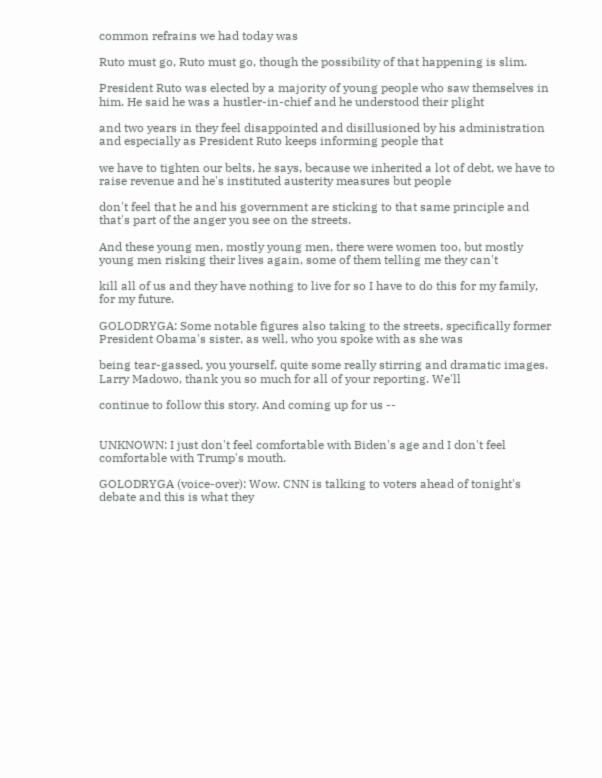common refrains we had today was

Ruto must go, Ruto must go, though the possibility of that happening is slim.

President Ruto was elected by a majority of young people who saw themselves in him. He said he was a hustler-in-chief and he understood their plight

and two years in they feel disappointed and disillusioned by his administration and especially as President Ruto keeps informing people that

we have to tighten our belts, he says, because we inherited a lot of debt, we have to raise revenue and he's instituted austerity measures but people

don't feel that he and his government are sticking to that same principle and that's part of the anger you see on the streets.

And these young men, mostly young men, there were women too, but mostly young men risking their lives again, some of them telling me they can't

kill all of us and they have nothing to live for so I have to do this for my family, for my future.

GOLODRYGA: Some notable figures also taking to the streets, specifically former President Obama's sister, as well, who you spoke with as she was

being tear-gassed, you yourself, quite some really stirring and dramatic images. Larry Madowo, thank you so much for all of your reporting. We'll

continue to follow this story. And coming up for us --


UNKNOWN: I just don't feel comfortable with Biden's age and I don't feel comfortable with Trump's mouth.

GOLODRYGA (voice-over): Wow. CNN is talking to voters ahead of tonight's debate and this is what they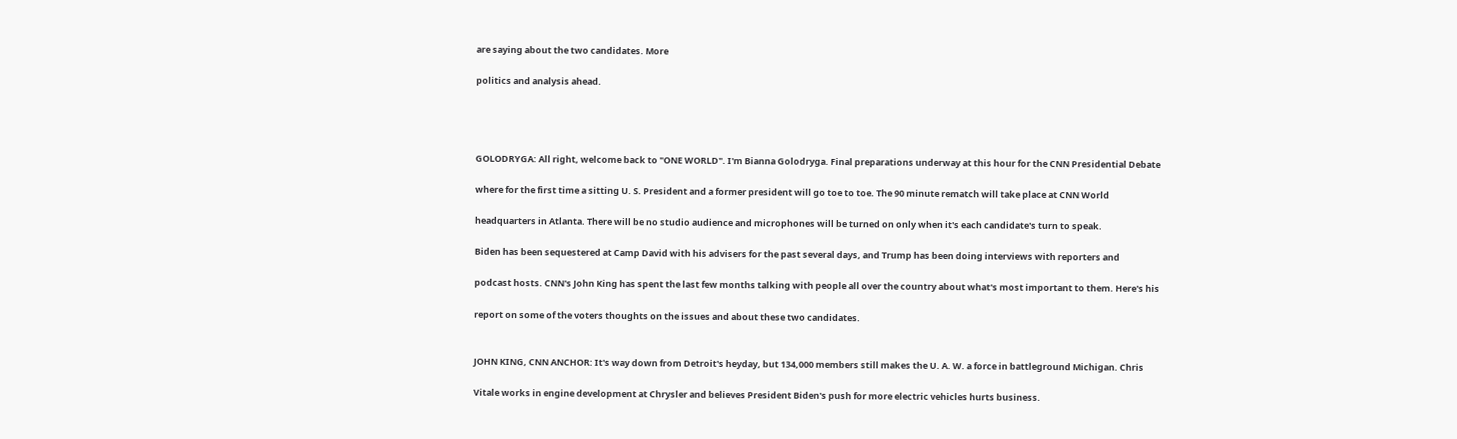are saying about the two candidates. More

politics and analysis ahead.




GOLODRYGA: All right, welcome back to "ONE WORLD". I'm Bianna Golodryga. Final preparations underway at this hour for the CNN Presidential Debate

where for the first time a sitting U. S. President and a former president will go toe to toe. The 90 minute rematch will take place at CNN World

headquarters in Atlanta. There will be no studio audience and microphones will be turned on only when it's each candidate's turn to speak.

Biden has been sequestered at Camp David with his advisers for the past several days, and Trump has been doing interviews with reporters and

podcast hosts. CNN's John King has spent the last few months talking with people all over the country about what's most important to them. Here's his

report on some of the voters thoughts on the issues and about these two candidates.


JOHN KING, CNN ANCHOR: It's way down from Detroit's heyday, but 134,000 members still makes the U. A. W. a force in battleground Michigan. Chris

Vitale works in engine development at Chrysler and believes President Biden's push for more electric vehicles hurts business.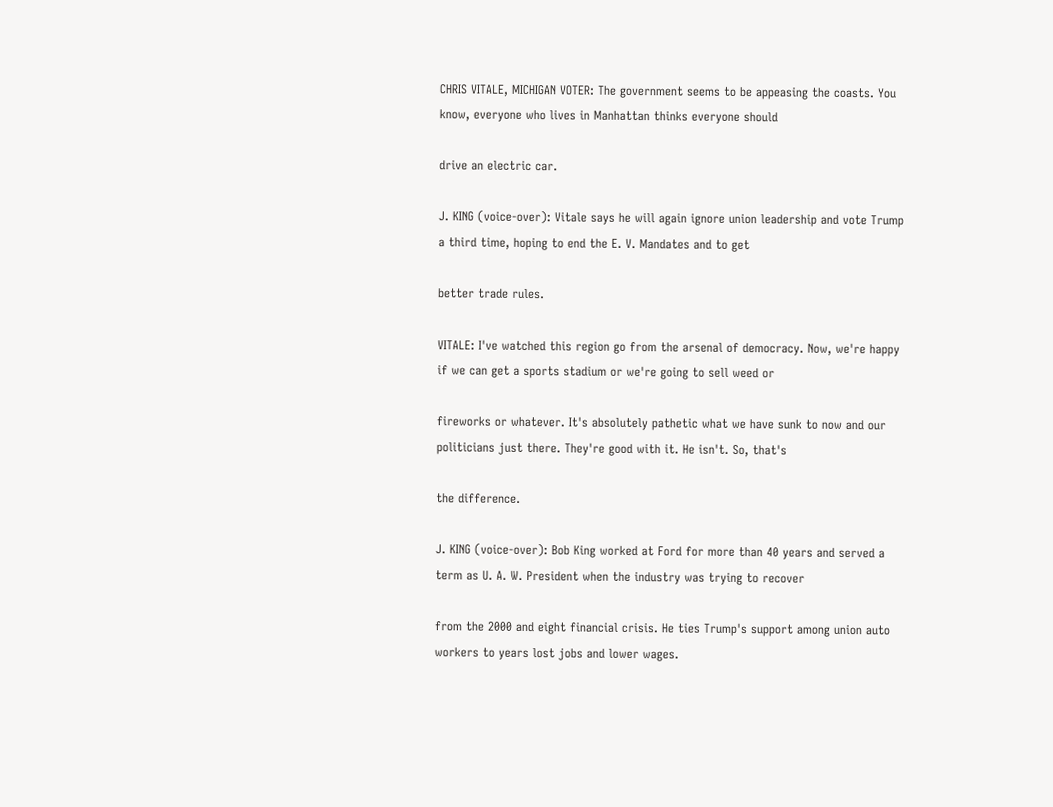CHRIS VITALE, MICHIGAN VOTER: The government seems to be appeasing the coasts. You know, everyone who lives in Manhattan thinks everyone should

drive an electric car.

J. KING (voice-over): Vitale says he will again ignore union leadership and vote Trump a third time, hoping to end the E. V. Mandates and to get

better trade rules.

VITALE: I've watched this region go from the arsenal of democracy. Now, we're happy if we can get a sports stadium or we're going to sell weed or

fireworks or whatever. It's absolutely pathetic what we have sunk to now and our politicians just there. They're good with it. He isn't. So, that's

the difference.

J. KING (voice-over): Bob King worked at Ford for more than 40 years and served a term as U. A. W. President when the industry was trying to recover

from the 2000 and eight financial crisis. He ties Trump's support among union auto workers to years lost jobs and lower wages.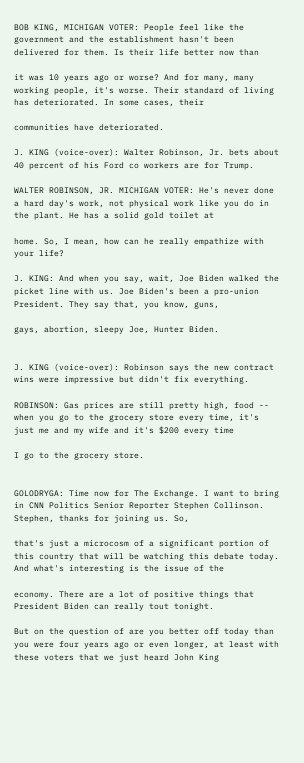BOB KING, MICHIGAN VOTER: People feel like the government and the establishment hasn't been delivered for them. Is their life better now than

it was 10 years ago or worse? And for many, many working people, it's worse. Their standard of living has deteriorated. In some cases, their

communities have deteriorated.

J. KING (voice-over): Walter Robinson, Jr. bets about 40 percent of his Ford co workers are for Trump.

WALTER ROBINSON, JR. MICHIGAN VOTER: He's never done a hard day's work, not physical work like you do in the plant. He has a solid gold toilet at

home. So, I mean, how can he really empathize with your life?

J. KING: And when you say, wait, Joe Biden walked the picket line with us. Joe Biden's been a pro-union President. They say that, you know, guns,

gays, abortion, sleepy Joe, Hunter Biden.


J. KING (voice-over): Robinson says the new contract wins were impressive but didn't fix everything.

ROBINSON: Gas prices are still pretty high, food -- when you go to the grocery store every time, it's just me and my wife and it's $200 every time

I go to the grocery store.


GOLODRYGA: Time now for The Exchange. I want to bring in CNN Politics Senior Reporter Stephen Collinson. Stephen, thanks for joining us. So,

that's just a microcosm of a significant portion of this country that will be watching this debate today. And what's interesting is the issue of the

economy. There are a lot of positive things that President Biden can really tout tonight.

But on the question of are you better off today than you were four years ago or even longer, at least with these voters that we just heard John King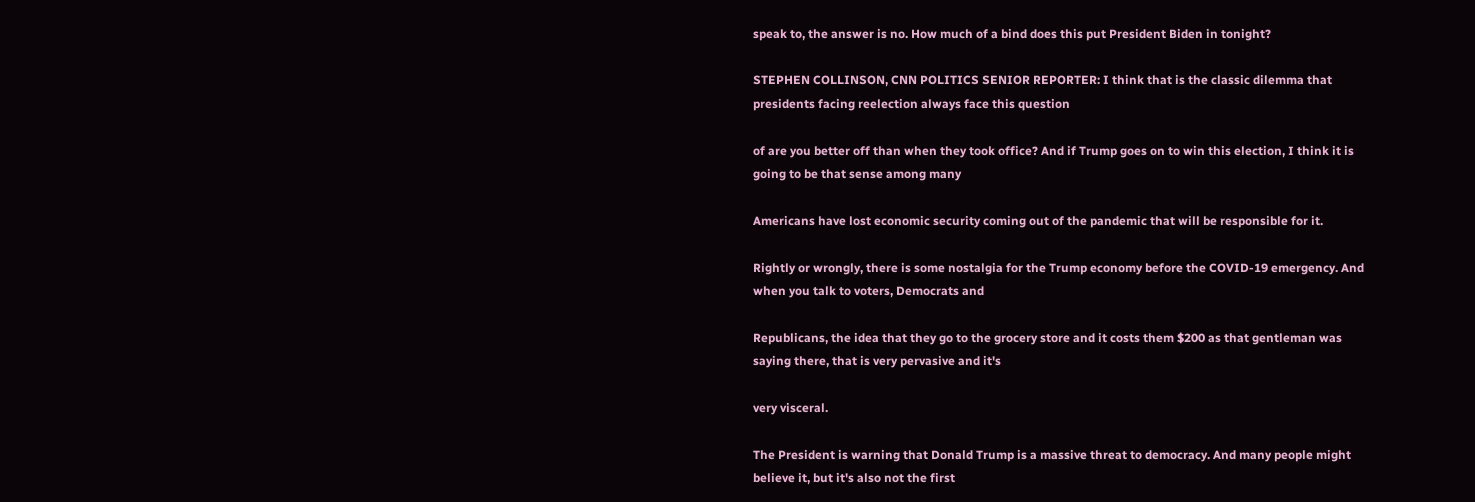speak to, the answer is no. How much of a bind does this put President Biden in tonight?

STEPHEN COLLINSON, CNN POLITICS SENIOR REPORTER: I think that is the classic dilemma that presidents facing reelection always face this question

of are you better off than when they took office? And if Trump goes on to win this election, I think it is going to be that sense among many

Americans have lost economic security coming out of the pandemic that will be responsible for it.

Rightly or wrongly, there is some nostalgia for the Trump economy before the COVID-19 emergency. And when you talk to voters, Democrats and

Republicans, the idea that they go to the grocery store and it costs them $200 as that gentleman was saying there, that is very pervasive and it's

very visceral.

The President is warning that Donald Trump is a massive threat to democracy. And many people might believe it, but it's also not the first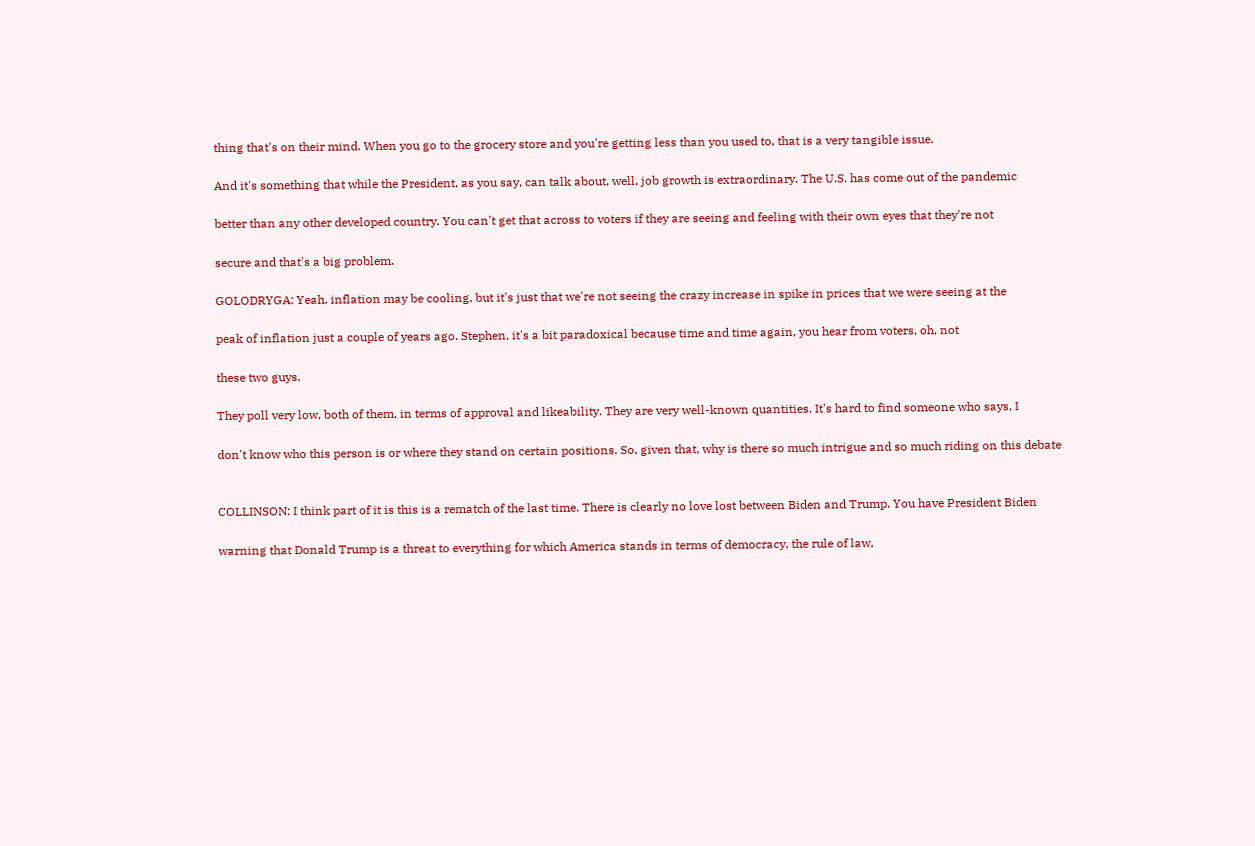thing that's on their mind. When you go to the grocery store and you're getting less than you used to, that is a very tangible issue.

And it's something that while the President, as you say, can talk about, well, job growth is extraordinary. The U.S. has come out of the pandemic

better than any other developed country. You can't get that across to voters if they are seeing and feeling with their own eyes that they're not

secure and that's a big problem.

GOLODRYGA: Yeah, inflation may be cooling, but it's just that we're not seeing the crazy increase in spike in prices that we were seeing at the

peak of inflation just a couple of years ago. Stephen, it's a bit paradoxical because time and time again, you hear from voters, oh, not

these two guys.

They poll very low, both of them, in terms of approval and likeability. They are very well-known quantities. It's hard to find someone who says, I

don't know who this person is or where they stand on certain positions. So, given that, why is there so much intrigue and so much riding on this debate


COLLINSON: I think part of it is this is a rematch of the last time. There is clearly no love lost between Biden and Trump. You have President Biden

warning that Donald Trump is a threat to everything for which America stands in terms of democracy, the rule of law,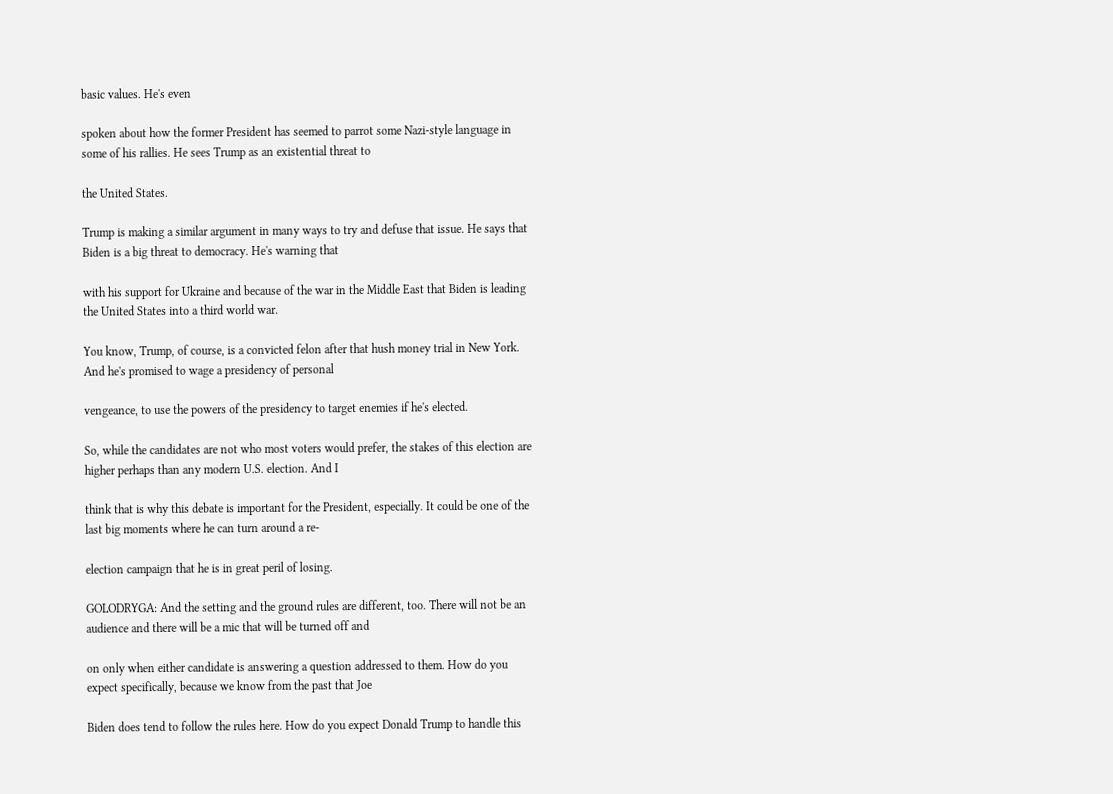basic values. He's even

spoken about how the former President has seemed to parrot some Nazi-style language in some of his rallies. He sees Trump as an existential threat to

the United States.

Trump is making a similar argument in many ways to try and defuse that issue. He says that Biden is a big threat to democracy. He's warning that

with his support for Ukraine and because of the war in the Middle East that Biden is leading the United States into a third world war.

You know, Trump, of course, is a convicted felon after that hush money trial in New York. And he's promised to wage a presidency of personal

vengeance, to use the powers of the presidency to target enemies if he's elected.

So, while the candidates are not who most voters would prefer, the stakes of this election are higher perhaps than any modern U.S. election. And I

think that is why this debate is important for the President, especially. It could be one of the last big moments where he can turn around a re-

election campaign that he is in great peril of losing.

GOLODRYGA: And the setting and the ground rules are different, too. There will not be an audience and there will be a mic that will be turned off and

on only when either candidate is answering a question addressed to them. How do you expect specifically, because we know from the past that Joe

Biden does tend to follow the rules here. How do you expect Donald Trump to handle this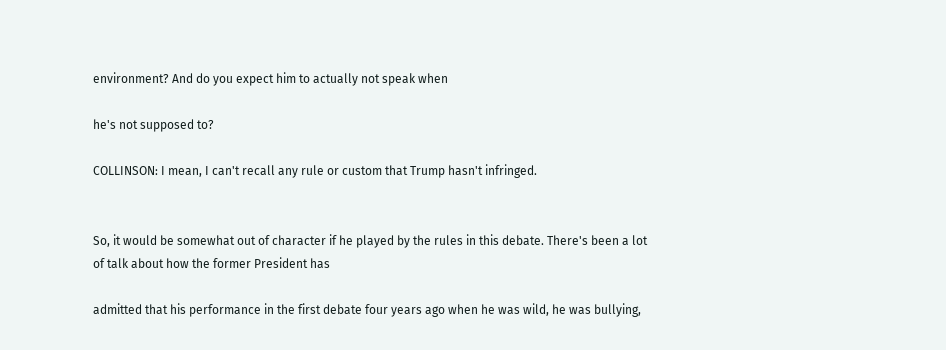environment? And do you expect him to actually not speak when

he's not supposed to?

COLLINSON: I mean, I can't recall any rule or custom that Trump hasn't infringed.


So, it would be somewhat out of character if he played by the rules in this debate. There's been a lot of talk about how the former President has

admitted that his performance in the first debate four years ago when he was wild, he was bullying,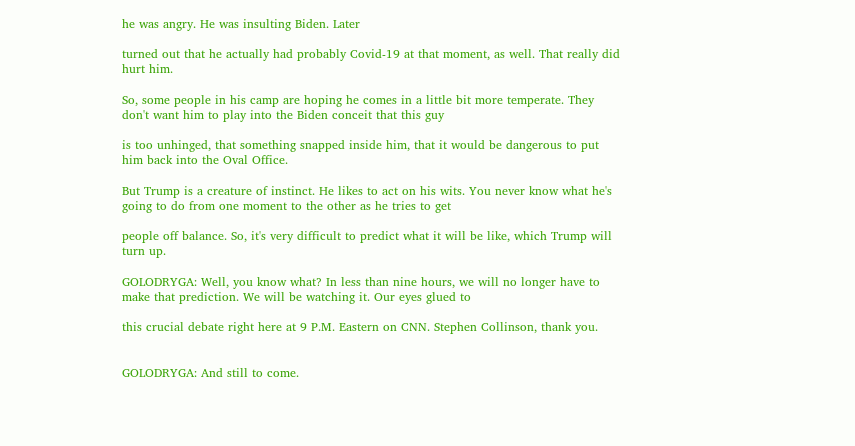he was angry. He was insulting Biden. Later

turned out that he actually had probably Covid-19 at that moment, as well. That really did hurt him.

So, some people in his camp are hoping he comes in a little bit more temperate. They don't want him to play into the Biden conceit that this guy

is too unhinged, that something snapped inside him, that it would be dangerous to put him back into the Oval Office.

But Trump is a creature of instinct. He likes to act on his wits. You never know what he's going to do from one moment to the other as he tries to get

people off balance. So, it's very difficult to predict what it will be like, which Trump will turn up.

GOLODRYGA: Well, you know what? In less than nine hours, we will no longer have to make that prediction. We will be watching it. Our eyes glued to

this crucial debate right here at 9 P.M. Eastern on CNN. Stephen Collinson, thank you.


GOLODRYGA: And still to come.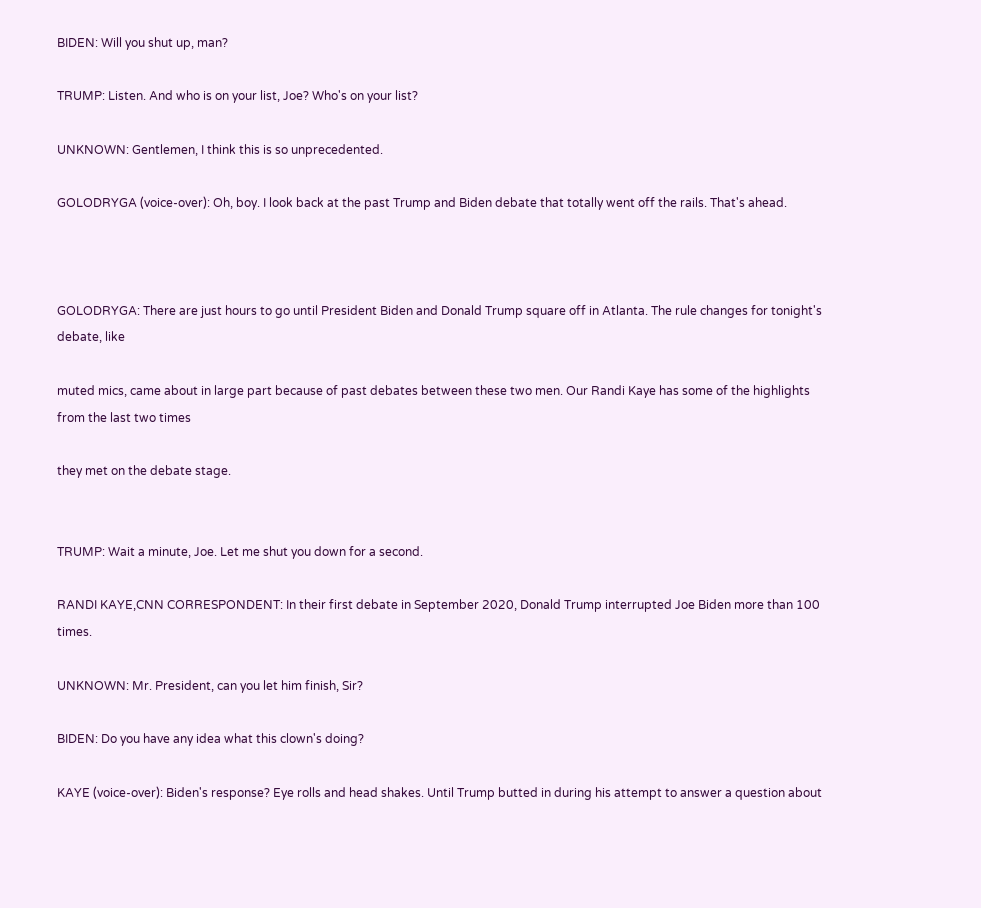BIDEN: Will you shut up, man?

TRUMP: Listen. And who is on your list, Joe? Who's on your list?

UNKNOWN: Gentlemen, I think this is so unprecedented.

GOLODRYGA (voice-over): Oh, boy. I look back at the past Trump and Biden debate that totally went off the rails. That's ahead.



GOLODRYGA: There are just hours to go until President Biden and Donald Trump square off in Atlanta. The rule changes for tonight's debate, like

muted mics, came about in large part because of past debates between these two men. Our Randi Kaye has some of the highlights from the last two times

they met on the debate stage.


TRUMP: Wait a minute, Joe. Let me shut you down for a second.

RANDI KAYE,CNN CORRESPONDENT: In their first debate in September 2020, Donald Trump interrupted Joe Biden more than 100 times.

UNKNOWN: Mr. President, can you let him finish, Sir?

BIDEN: Do you have any idea what this clown's doing?

KAYE (voice-over): Biden's response? Eye rolls and head shakes. Until Trump butted in during his attempt to answer a question about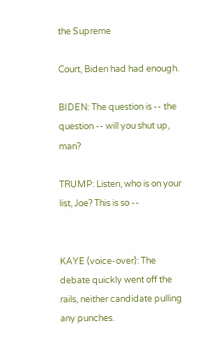the Supreme

Court, Biden had had enough.

BIDEN: The question is -- the question -- will you shut up, man?

TRUMP: Listen, who is on your list, Joe? This is so --


KAYE (voice-over): The debate quickly went off the rails, neither candidate pulling any punches.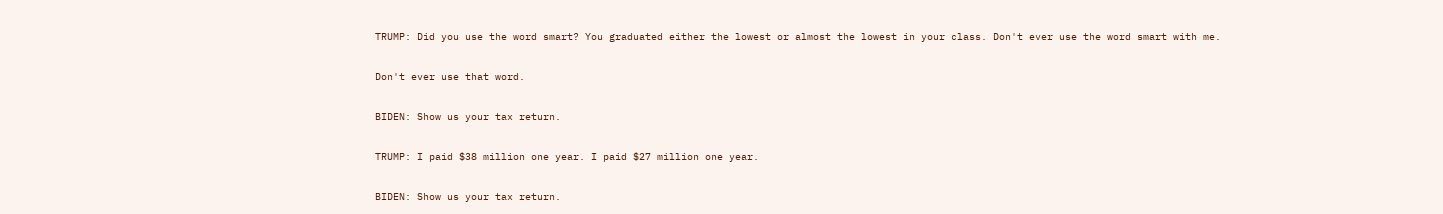TRUMP: Did you use the word smart? You graduated either the lowest or almost the lowest in your class. Don't ever use the word smart with me.

Don't ever use that word.

BIDEN: Show us your tax return.

TRUMP: I paid $38 million one year. I paid $27 million one year.

BIDEN: Show us your tax return.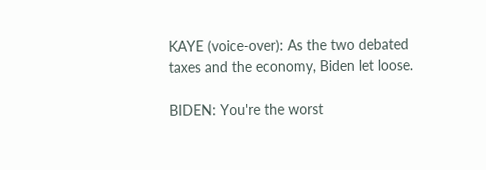KAYE (voice-over): As the two debated taxes and the economy, Biden let loose.

BIDEN: You're the worst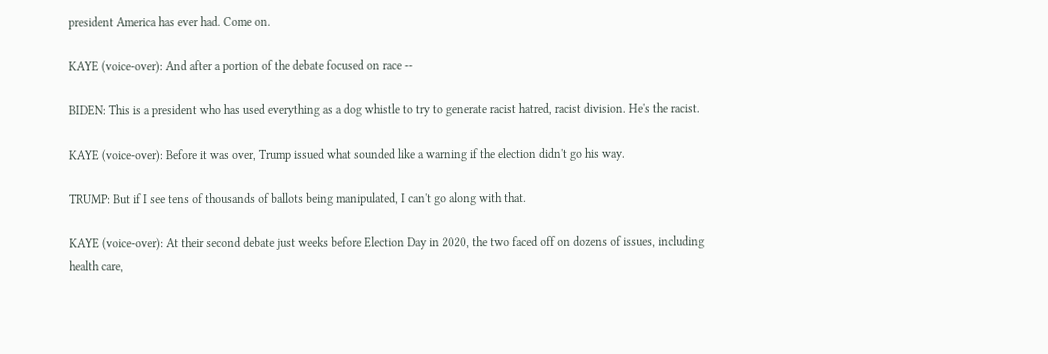president America has ever had. Come on.

KAYE (voice-over): And after a portion of the debate focused on race --

BIDEN: This is a president who has used everything as a dog whistle to try to generate racist hatred, racist division. He's the racist.

KAYE (voice-over): Before it was over, Trump issued what sounded like a warning if the election didn't go his way.

TRUMP: But if I see tens of thousands of ballots being manipulated, I can't go along with that.

KAYE (voice-over): At their second debate just weeks before Election Day in 2020, the two faced off on dozens of issues, including health care,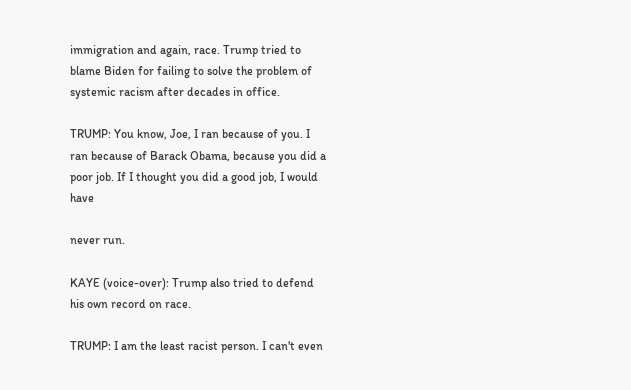immigration and again, race. Trump tried to blame Biden for failing to solve the problem of systemic racism after decades in office.

TRUMP: You know, Joe, I ran because of you. I ran because of Barack Obama, because you did a poor job. If I thought you did a good job, I would have

never run.

KAYE (voice-over): Trump also tried to defend his own record on race.

TRUMP: I am the least racist person. I can't even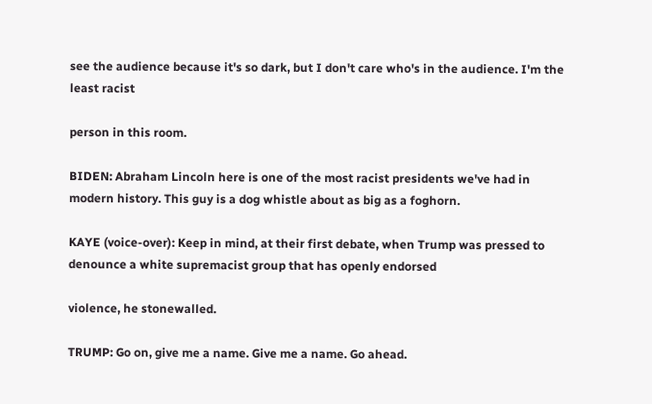see the audience because it's so dark, but I don't care who's in the audience. I'm the least racist

person in this room.

BIDEN: Abraham Lincoln here is one of the most racist presidents we've had in modern history. This guy is a dog whistle about as big as a foghorn.

KAYE (voice-over): Keep in mind, at their first debate, when Trump was pressed to denounce a white supremacist group that has openly endorsed

violence, he stonewalled.

TRUMP: Go on, give me a name. Give me a name. Go ahead.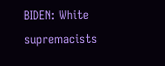BIDEN: White supremacists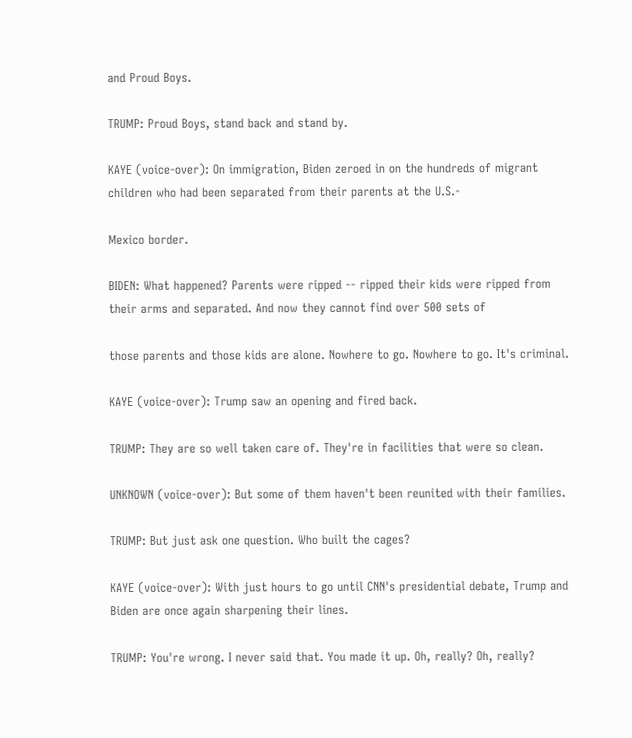and Proud Boys.

TRUMP: Proud Boys, stand back and stand by.

KAYE (voice-over): On immigration, Biden zeroed in on the hundreds of migrant children who had been separated from their parents at the U.S.-

Mexico border.

BIDEN: What happened? Parents were ripped -- ripped their kids were ripped from their arms and separated. And now they cannot find over 500 sets of

those parents and those kids are alone. Nowhere to go. Nowhere to go. It's criminal.

KAYE (voice-over): Trump saw an opening and fired back.

TRUMP: They are so well taken care of. They're in facilities that were so clean.

UNKNOWN (voice-over): But some of them haven't been reunited with their families.

TRUMP: But just ask one question. Who built the cages?

KAYE (voice-over): With just hours to go until CNN's presidential debate, Trump and Biden are once again sharpening their lines.

TRUMP: You're wrong. I never said that. You made it up. Oh, really? Oh, really?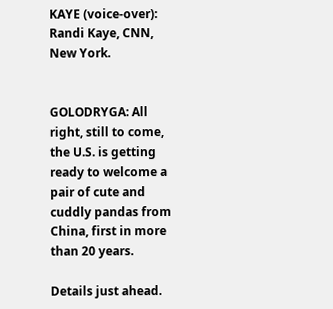KAYE (voice-over): Randi Kaye, CNN, New York.


GOLODRYGA: All right, still to come, the U.S. is getting ready to welcome a pair of cute and cuddly pandas from China, first in more than 20 years.

Details just ahead.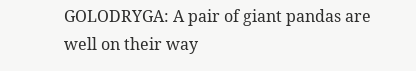GOLODRYGA: A pair of giant pandas are well on their way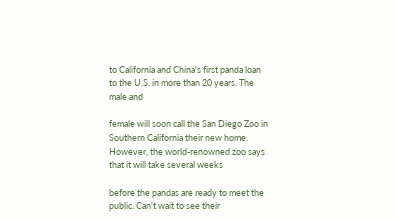to California and China's first panda loan to the U.S. in more than 20 years. The male and

female will soon call the San Diego Zoo in Southern California their new home. However, the world-renowned zoo says that it will take several weeks

before the pandas are ready to meet the public. Can't wait to see their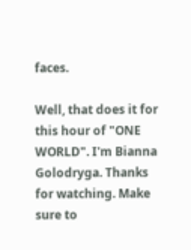faces.

Well, that does it for this hour of "ONE WORLD". I'm Bianna Golodryga. Thanks for watching. Make sure to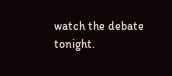watch the debate tonight.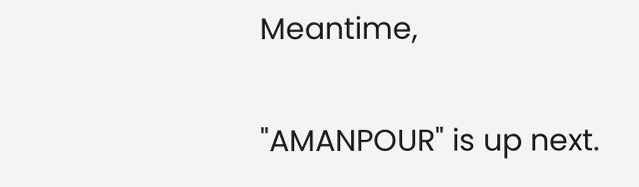Meantime,

"AMANPOUR" is up next.